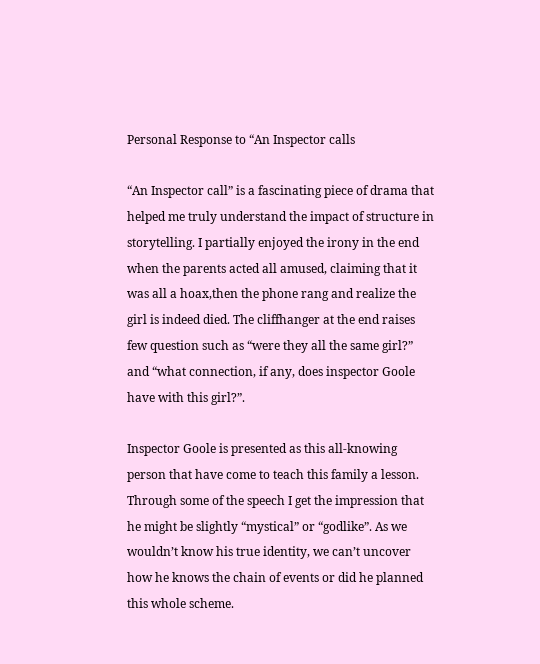Personal Response to “An Inspector calls

“An Inspector call” is a fascinating piece of drama that helped me truly understand the impact of structure in storytelling. I partially enjoyed the irony in the end when the parents acted all amused, claiming that it was all a hoax,then the phone rang and realize the girl is indeed died. The cliffhanger at the end raises few question such as “were they all the same girl?” and “what connection, if any, does inspector Goole have with this girl?”.

Inspector Goole is presented as this all-knowing person that have come to teach this family a lesson. Through some of the speech I get the impression that he might be slightly “mystical” or “godlike”. As we wouldn’t know his true identity, we can’t uncover how he knows the chain of events or did he planned this whole scheme.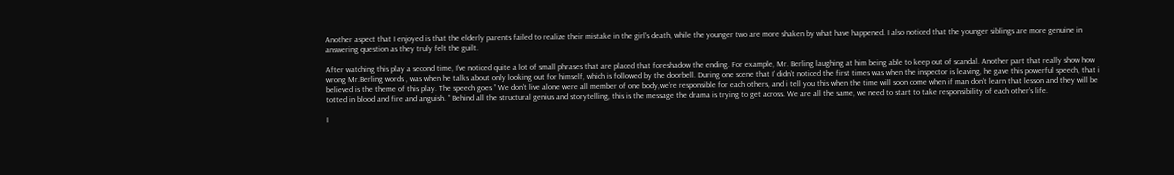Another aspect that I enjoyed is that the elderly parents failed to realize their mistake in the girl’s death, while the younger two are more shaken by what have happened. I also noticed that the younger siblings are more genuine in answering question as they truly felt the guilt.

After watching this play a second time, I’ve noticed quite a lot of small phrases that are placed that foreshadow the ending. For example, Mr. Berling laughing at him being able to keep out of scandal. Another part that really show how wrong Mr.Berling words , was when he talks about only looking out for himself, which is followed by the doorbell. During one scene that I’ didn’t noticed the first times was when the inspector is leaving, he gave this powerful speech, that i believed is the theme of this play. The speech goes ” We don’t live alone were all member of one body,we’re responsible for each others, and i tell you this when the time will soon come when if man don’t learn that lesson and they will be totted in blood and fire and anguish. ” Behind all the structural genius and storytelling, this is the message the drama is trying to get across. We are all the same, we need to start to take responsibility of each other’s life.

I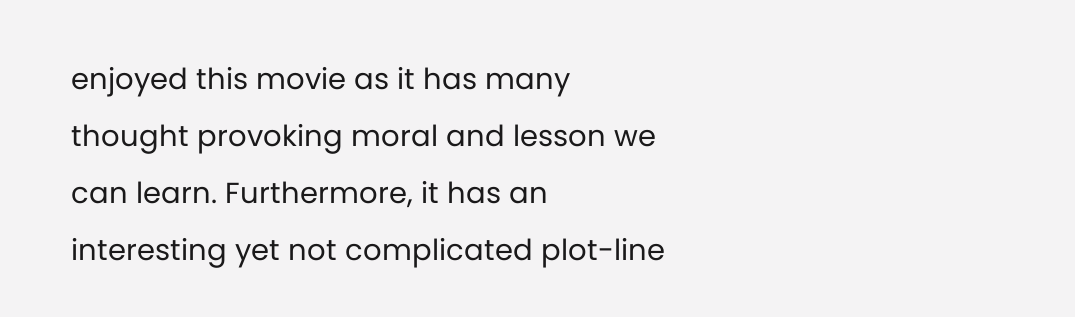enjoyed this movie as it has many thought provoking moral and lesson we can learn. Furthermore, it has an interesting yet not complicated plot-line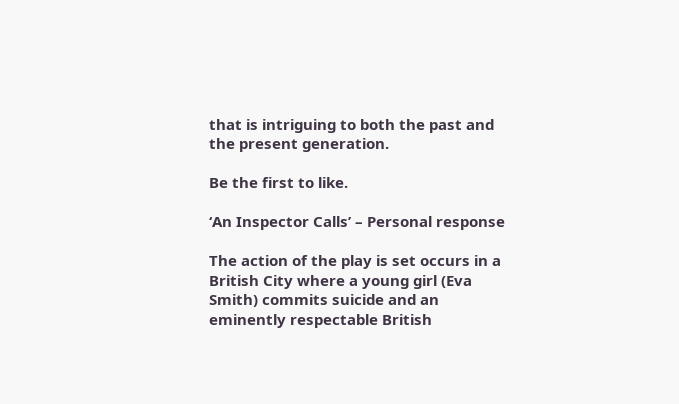that is intriguing to both the past and the present generation.

Be the first to like.

‘An Inspector Calls’ – Personal response

The action of the play is set occurs in a British City where a young girl (Eva Smith) commits suicide and an eminently respectable British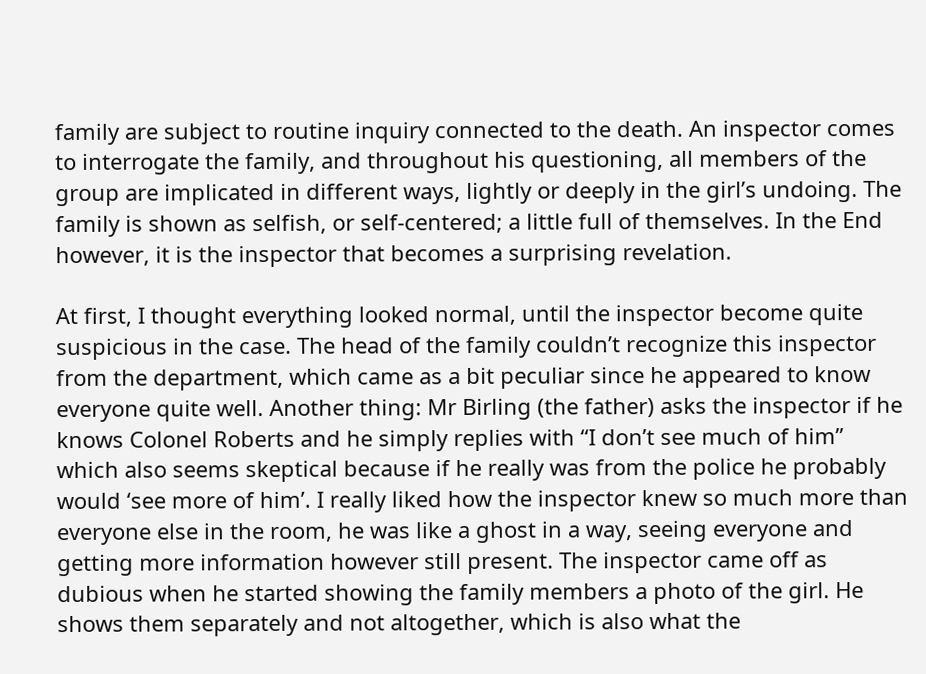family are subject to routine inquiry connected to the death. An inspector comes to interrogate the family, and throughout his questioning, all members of the group are implicated in different ways, lightly or deeply in the girl’s undoing. The family is shown as selfish, or self-centered; a little full of themselves. In the End however, it is the inspector that becomes a surprising revelation.

At first, I thought everything looked normal, until the inspector become quite suspicious in the case. The head of the family couldn’t recognize this inspector from the department, which came as a bit peculiar since he appeared to know everyone quite well. Another thing: Mr Birling (the father) asks the inspector if he knows Colonel Roberts and he simply replies with “I don’t see much of him” which also seems skeptical because if he really was from the police he probably would ‘see more of him’. I really liked how the inspector knew so much more than everyone else in the room, he was like a ghost in a way, seeing everyone and getting more information however still present. The inspector came off as dubious when he started showing the family members a photo of the girl. He shows them separately and not altogether, which is also what the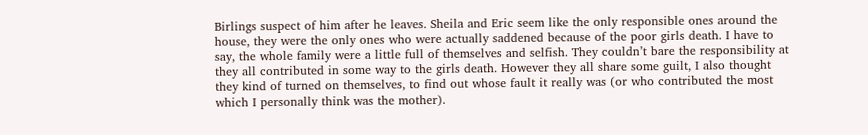Birlings suspect of him after he leaves. Sheila and Eric seem like the only responsible ones around the house, they were the only ones who were actually saddened because of the poor girls death. I have to say, the whole family were a little full of themselves and selfish. They couldn’t bare the responsibility at they all contributed in some way to the girls death. However they all share some guilt, I also thought they kind of turned on themselves, to find out whose fault it really was (or who contributed the most which I personally think was the mother).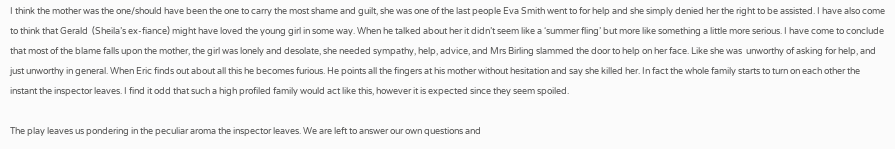I think the mother was the one/should have been the one to carry the most shame and guilt, she was one of the last people Eva Smith went to for help and she simply denied her the right to be assisted. I have also come to think that Gerald  (Sheila’s ex-fiance) might have loved the young girl in some way. When he talked about her it didn’t seem like a ‘summer fling’ but more like something a little more serious. I have come to conclude that most of the blame falls upon the mother, the girl was lonely and desolate, she needed sympathy, help, advice, and Mrs Birling slammed the door to help on her face. Like she was  unworthy of asking for help, and just unworthy in general. When Eric finds out about all this he becomes furious. He points all the fingers at his mother without hesitation and say she killed her. In fact the whole family starts to turn on each other the instant the inspector leaves. I find it odd that such a high profiled family would act like this, however it is expected since they seem spoiled.

The play leaves us pondering in the peculiar aroma the inspector leaves. We are left to answer our own questions and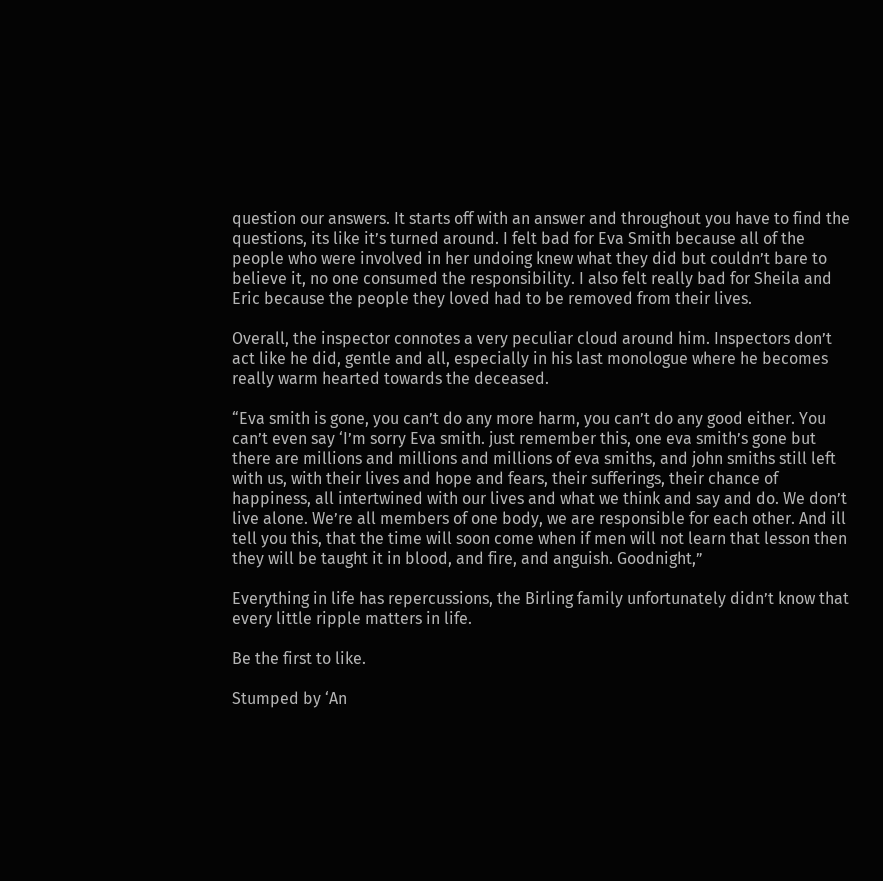question our answers. It starts off with an answer and throughout you have to find the questions, its like it’s turned around. I felt bad for Eva Smith because all of the people who were involved in her undoing knew what they did but couldn’t bare to believe it, no one consumed the responsibility. I also felt really bad for Sheila and Eric because the people they loved had to be removed from their lives.

Overall, the inspector connotes a very peculiar cloud around him. Inspectors don’t act like he did, gentle and all, especially in his last monologue where he becomes really warm hearted towards the deceased.

“Eva smith is gone, you can’t do any more harm, you can’t do any good either. You can’t even say ‘I’m sorry Eva smith. just remember this, one eva smith’s gone but there are millions and millions and millions of eva smiths, and john smiths still left with us, with their lives and hope and fears, their sufferings, their chance of happiness, all intertwined with our lives and what we think and say and do. We don’t live alone. We’re all members of one body, we are responsible for each other. And ill tell you this, that the time will soon come when if men will not learn that lesson then they will be taught it in blood, and fire, and anguish. Goodnight,”

Everything in life has repercussions, the Birling family unfortunately didn’t know that every little ripple matters in life.

Be the first to like.

Stumped by ‘An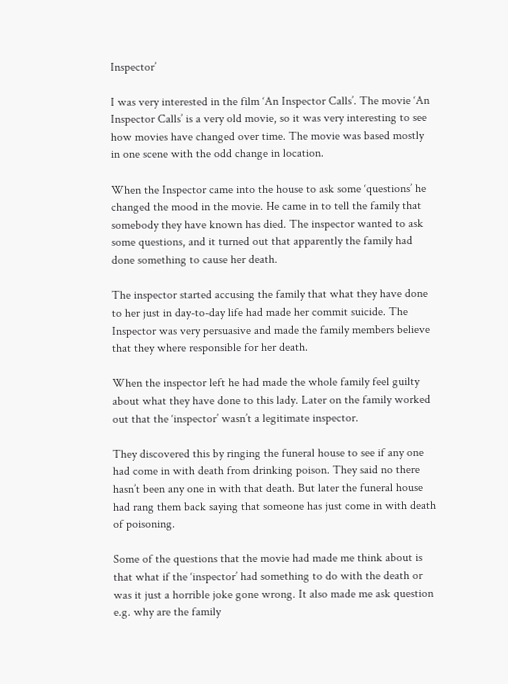Inspector’

I was very interested in the film ‘An Inspector Calls’. The movie ‘An Inspector Calls’ is a very old movie, so it was very interesting to see how movies have changed over time. The movie was based mostly in one scene with the odd change in location.

When the Inspector came into the house to ask some ‘questions’ he changed the mood in the movie. He came in to tell the family that somebody they have known has died. The inspector wanted to ask some questions, and it turned out that apparently the family had done something to cause her death.

The inspector started accusing the family that what they have done to her just in day-to-day life had made her commit suicide. The Inspector was very persuasive and made the family members believe that they where responsible for her death.

When the inspector left he had made the whole family feel guilty about what they have done to this lady. Later on the family worked out that the ‘inspector’ wasn’t a legitimate inspector.

They discovered this by ringing the funeral house to see if any one had come in with death from drinking poison. They said no there hasn’t been any one in with that death. But later the funeral house had rang them back saying that someone has just come in with death of poisoning.

Some of the questions that the movie had made me think about is that what if the ‘inspector’ had something to do with the death or was it just a horrible joke gone wrong. It also made me ask question e.g. why are the family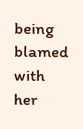being blamed with her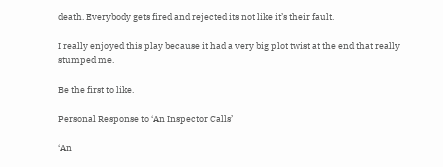death. Everybody gets fired and rejected its not like it’s their fault.

I really enjoyed this play because it had a very big plot twist at the end that really stumped me.

Be the first to like.

Personal Response to ‘An Inspector Calls’

‘An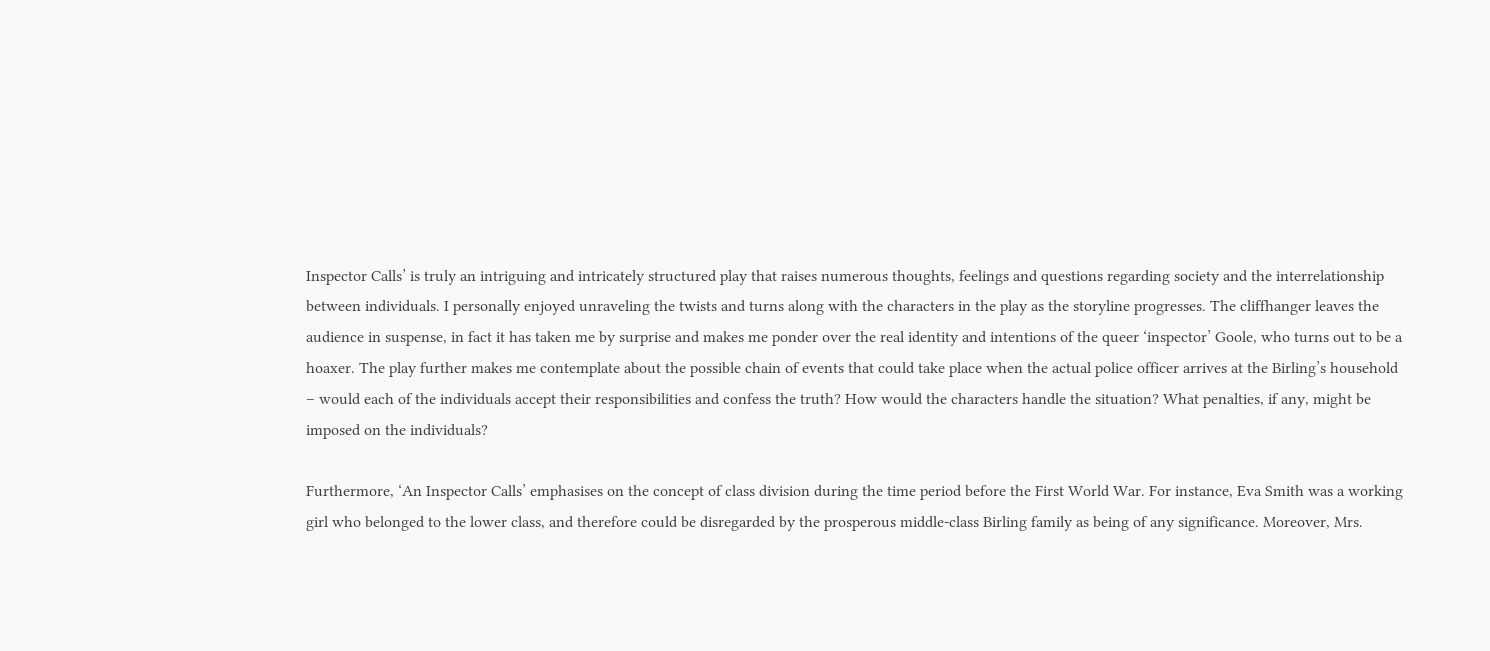Inspector Calls’ is truly an intriguing and intricately structured play that raises numerous thoughts, feelings and questions regarding society and the interrelationship between individuals. I personally enjoyed unraveling the twists and turns along with the characters in the play as the storyline progresses. The cliffhanger leaves the audience in suspense, in fact it has taken me by surprise and makes me ponder over the real identity and intentions of the queer ‘inspector’ Goole, who turns out to be a hoaxer. The play further makes me contemplate about the possible chain of events that could take place when the actual police officer arrives at the Birling’s household – would each of the individuals accept their responsibilities and confess the truth? How would the characters handle the situation? What penalties, if any, might be imposed on the individuals?

Furthermore, ‘An Inspector Calls’ emphasises on the concept of class division during the time period before the First World War. For instance, Eva Smith was a working girl who belonged to the lower class, and therefore could be disregarded by the prosperous middle-class Birling family as being of any significance. Moreover, Mrs.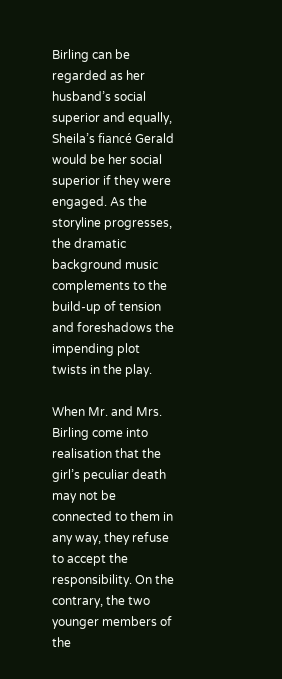Birling can be regarded as her husband’s social superior and equally, Sheila’s fiancé Gerald would be her social superior if they were engaged. As the storyline progresses, the dramatic background music complements to the build-up of tension and foreshadows the impending plot twists in the play.

When Mr. and Mrs. Birling come into realisation that the girl’s peculiar death may not be connected to them in any way, they refuse to accept the responsibility. On the contrary, the two younger members of the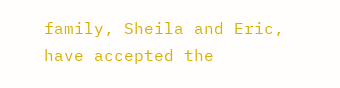family, Sheila and Eric, have accepted the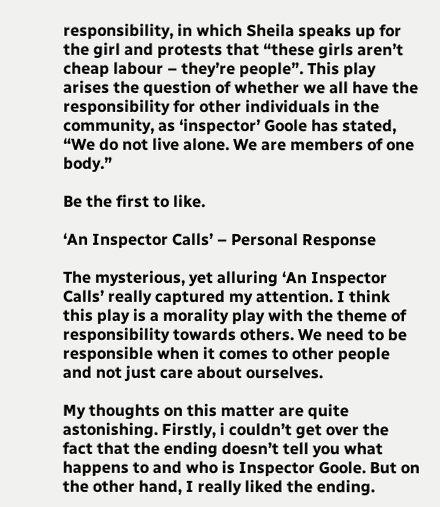responsibility, in which Sheila speaks up for the girl and protests that “these girls aren’t cheap labour – they’re people”. This play arises the question of whether we all have the responsibility for other individuals in the community, as ‘inspector’ Goole has stated, “We do not live alone. We are members of one body.”

Be the first to like.

‘An Inspector Calls’ – Personal Response

The mysterious, yet alluring ‘An Inspector Calls’ really captured my attention. I think this play is a morality play with the theme of responsibility towards others. We need to be responsible when it comes to other people and not just care about ourselves.

My thoughts on this matter are quite astonishing. Firstly, i couldn’t get over the fact that the ending doesn’t tell you what happens to and who is Inspector Goole. But on the other hand, I really liked the ending.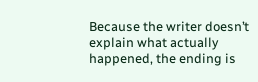Because the writer doesn’t explain what actually happened, the ending is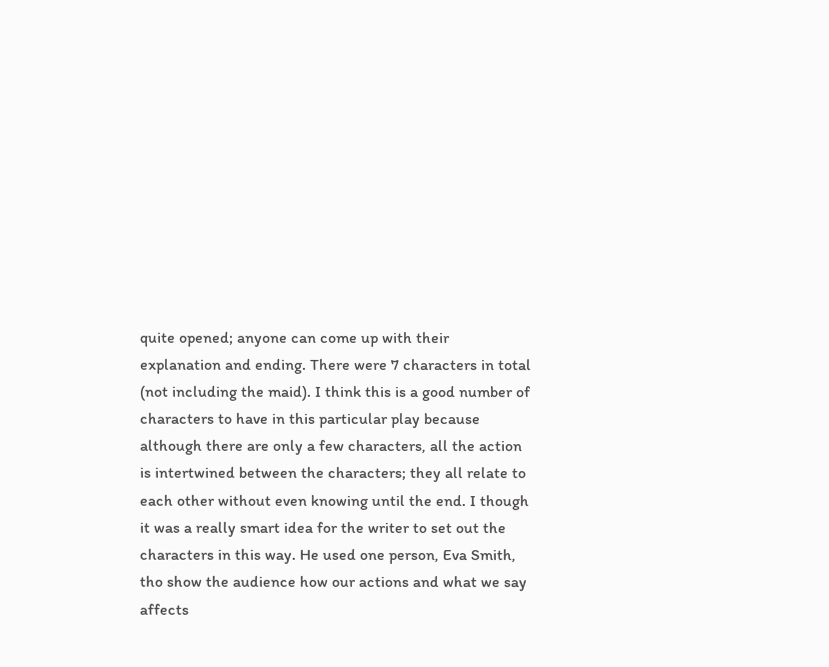quite opened; anyone can come up with their explanation and ending. There were 7 characters in total (not including the maid). I think this is a good number of characters to have in this particular play because although there are only a few characters, all the action is intertwined between the characters; they all relate to each other without even knowing until the end. I though it was a really smart idea for the writer to set out the characters in this way. He used one person, Eva Smith, tho show the audience how our actions and what we say affects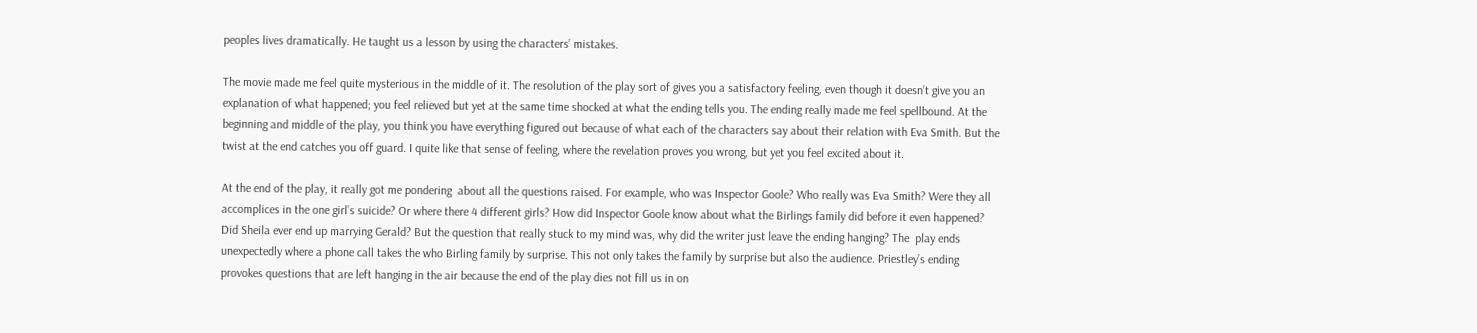peoples lives dramatically. He taught us a lesson by using the characters’ mistakes.

The movie made me feel quite mysterious in the middle of it. The resolution of the play sort of gives you a satisfactory feeling, even though it doesn’t give you an explanation of what happened; you feel relieved but yet at the same time shocked at what the ending tells you. The ending really made me feel spellbound. At the beginning and middle of the play, you think you have everything figured out because of what each of the characters say about their relation with Eva Smith. But the twist at the end catches you off guard. I quite like that sense of feeling, where the revelation proves you wrong, but yet you feel excited about it.

At the end of the play, it really got me pondering  about all the questions raised. For example, who was Inspector Goole? Who really was Eva Smith? Were they all accomplices in the one girl’s suicide? Or where there 4 different girls? How did Inspector Goole know about what the Birlings family did before it even happened? Did Sheila ever end up marrying Gerald? But the question that really stuck to my mind was, why did the writer just leave the ending hanging? The  play ends unexpectedly where a phone call takes the who Birling family by surprise. This not only takes the family by surprise but also the audience. Priestley’s ending provokes questions that are left hanging in the air because the end of the play dies not fill us in on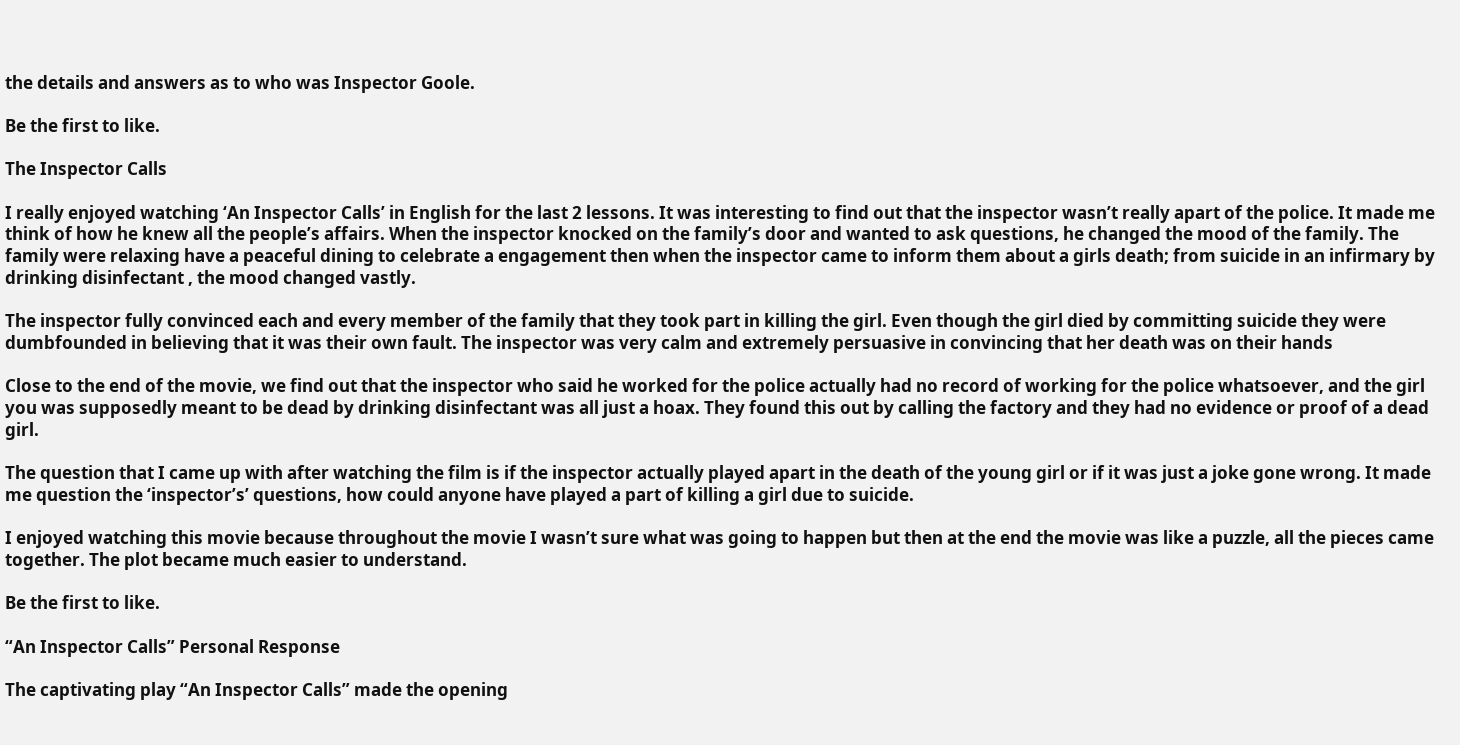the details and answers as to who was Inspector Goole.

Be the first to like.

The Inspector Calls

I really enjoyed watching ‘An Inspector Calls’ in English for the last 2 lessons. It was interesting to find out that the inspector wasn’t really apart of the police. It made me think of how he knew all the people’s affairs. When the inspector knocked on the family’s door and wanted to ask questions, he changed the mood of the family. The family were relaxing have a peaceful dining to celebrate a engagement then when the inspector came to inform them about a girls death; from suicide in an infirmary by drinking disinfectant , the mood changed vastly.

The inspector fully convinced each and every member of the family that they took part in killing the girl. Even though the girl died by committing suicide they were dumbfounded in believing that it was their own fault. The inspector was very calm and extremely persuasive in convincing that her death was on their hands

Close to the end of the movie, we find out that the inspector who said he worked for the police actually had no record of working for the police whatsoever, and the girl you was supposedly meant to be dead by drinking disinfectant was all just a hoax. They found this out by calling the factory and they had no evidence or proof of a dead girl.

The question that I came up with after watching the film is if the inspector actually played apart in the death of the young girl or if it was just a joke gone wrong. It made me question the ‘inspector’s’ questions, how could anyone have played a part of killing a girl due to suicide.

I enjoyed watching this movie because throughout the movie I wasn’t sure what was going to happen but then at the end the movie was like a puzzle, all the pieces came together. The plot became much easier to understand.

Be the first to like.

“An Inspector Calls” Personal Response

The captivating play “An Inspector Calls” made the opening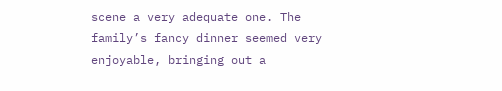scene a very adequate one. The family’s fancy dinner seemed very enjoyable, bringing out a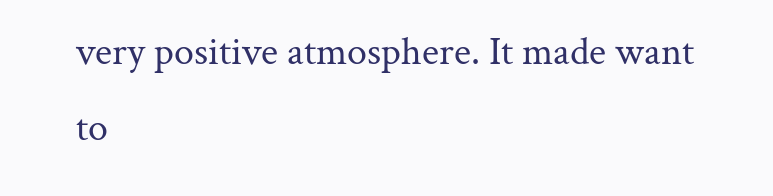very positive atmosphere. It made want to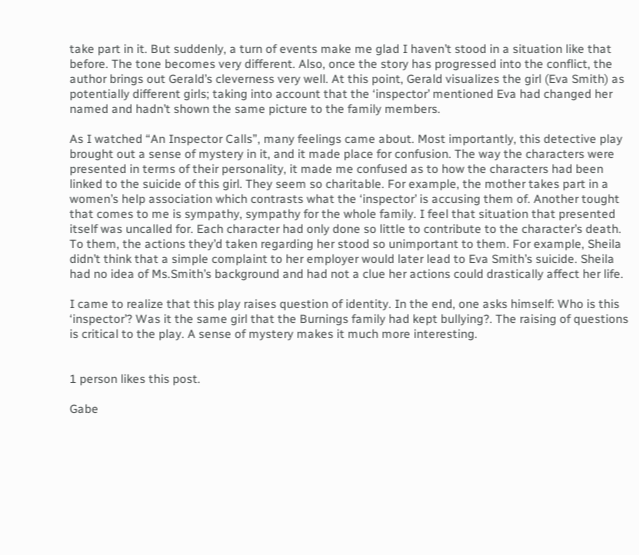take part in it. But suddenly, a turn of events make me glad I haven’t stood in a situation like that before. The tone becomes very different. Also, once the story has progressed into the conflict, the author brings out Gerald’s cleverness very well. At this point, Gerald visualizes the girl (Eva Smith) as potentially different girls; taking into account that the ‘inspector’ mentioned Eva had changed her named and hadn’t shown the same picture to the family members.

As I watched “An Inspector Calls”, many feelings came about. Most importantly, this detective play brought out a sense of mystery in it, and it made place for confusion. The way the characters were presented in terms of their personality, it made me confused as to how the characters had been linked to the suicide of this girl. They seem so charitable. For example, the mother takes part in a women’s help association which contrasts what the ‘inspector’ is accusing them of. Another tought that comes to me is sympathy, sympathy for the whole family. I feel that situation that presented itself was uncalled for. Each character had only done so little to contribute to the character’s death. To them, the actions they’d taken regarding her stood so unimportant to them. For example, Sheila didn’t think that a simple complaint to her employer would later lead to Eva Smith’s suicide. Sheila had no idea of Ms.Smith’s background and had not a clue her actions could drastically affect her life.

I came to realize that this play raises question of identity. In the end, one asks himself: Who is this ‘inspector’? Was it the same girl that the Burnings family had kept bullying?. The raising of questions is critical to the play. A sense of mystery makes it much more interesting.


1 person likes this post.

Gabe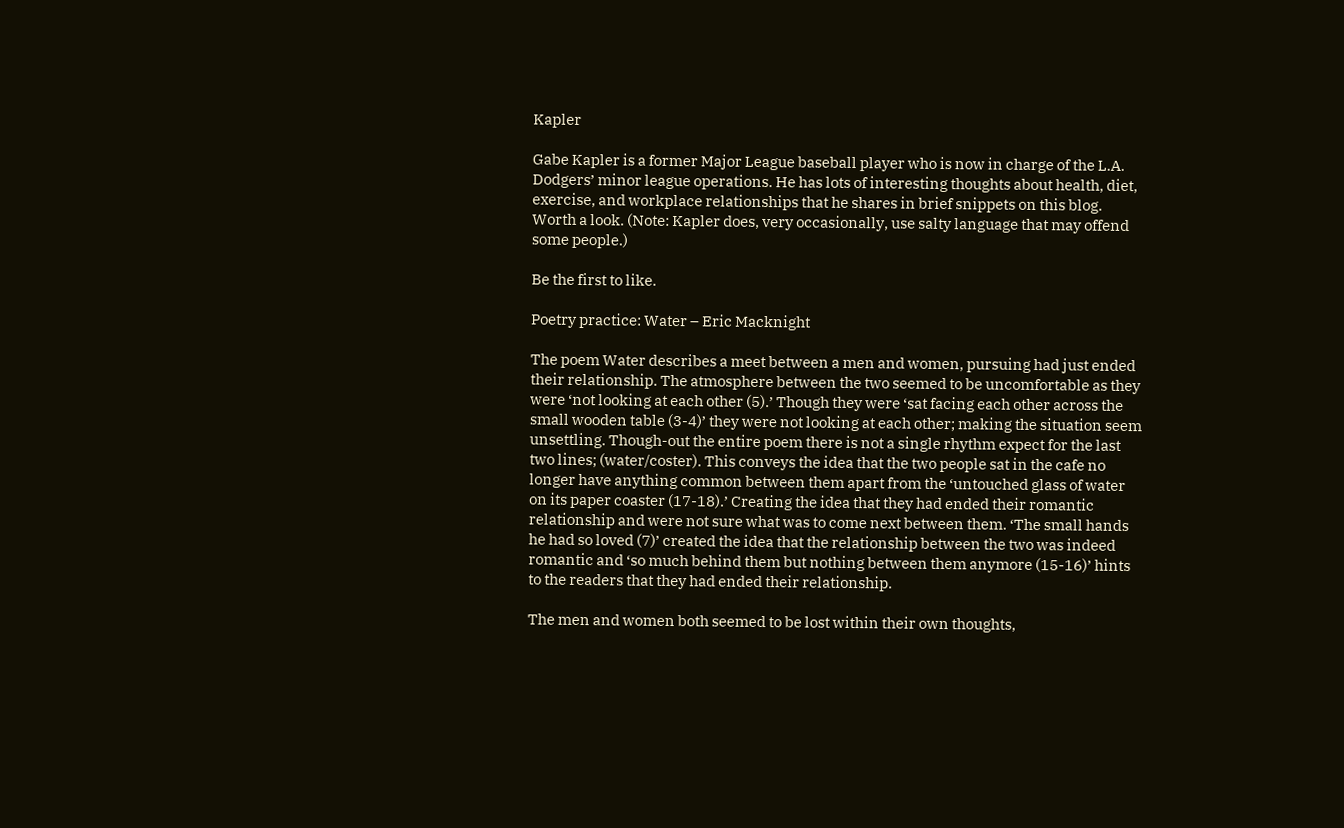Kapler

Gabe Kapler is a former Major League baseball player who is now in charge of the L.A. Dodgers’ minor league operations. He has lots of interesting thoughts about health, diet, exercise, and workplace relationships that he shares in brief snippets on this blog. Worth a look. (Note: Kapler does, very occasionally, use salty language that may offend some people.)

Be the first to like.

Poetry practice: Water – Eric Macknight

The poem Water describes a meet between a men and women, pursuing had just ended their relationship. The atmosphere between the two seemed to be uncomfortable as they were ‘not looking at each other (5).’ Though they were ‘sat facing each other across the small wooden table (3-4)’ they were not looking at each other; making the situation seem unsettling. Though-out the entire poem there is not a single rhythm expect for the last two lines; (water/coster). This conveys the idea that the two people sat in the cafe no longer have anything common between them apart from the ‘untouched glass of water on its paper coaster (17-18).’ Creating the idea that they had ended their romantic relationship and were not sure what was to come next between them. ‘The small hands he had so loved (7)’ created the idea that the relationship between the two was indeed romantic and ‘so much behind them but nothing between them anymore (15-16)’ hints to the readers that they had ended their relationship.

The men and women both seemed to be lost within their own thoughts,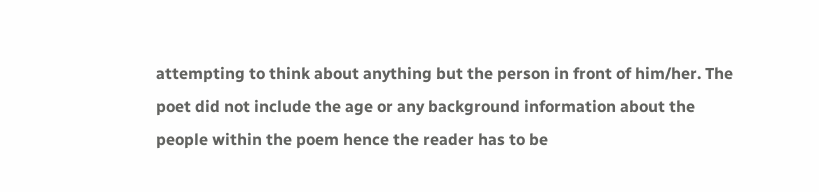attempting to think about anything but the person in front of him/her. The poet did not include the age or any background information about the people within the poem hence the reader has to be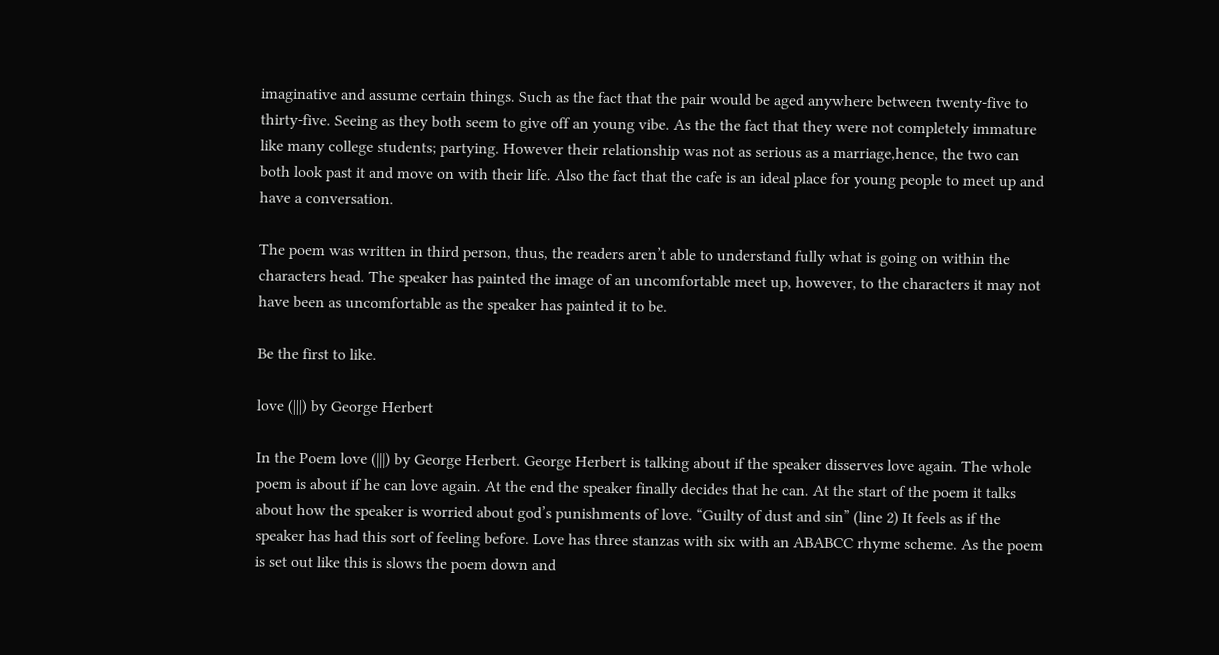imaginative and assume certain things. Such as the fact that the pair would be aged anywhere between twenty-five to thirty-five. Seeing as they both seem to give off an young vibe. As the the fact that they were not completely immature like many college students; partying. However their relationship was not as serious as a marriage,hence, the two can both look past it and move on with their life. Also the fact that the cafe is an ideal place for young people to meet up and have a conversation.

The poem was written in third person, thus, the readers aren’t able to understand fully what is going on within the characters head. The speaker has painted the image of an uncomfortable meet up, however, to the characters it may not have been as uncomfortable as the speaker has painted it to be.

Be the first to like.

love (|||) by George Herbert

In the Poem love (|||) by George Herbert. George Herbert is talking about if the speaker disserves love again. The whole poem is about if he can love again. At the end the speaker finally decides that he can. At the start of the poem it talks about how the speaker is worried about god’s punishments of love. “Guilty of dust and sin” (line 2) It feels as if the speaker has had this sort of feeling before. Love has three stanzas with six with an ABABCC rhyme scheme. As the poem is set out like this is slows the poem down and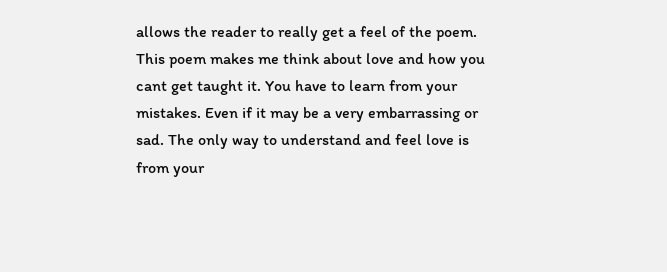allows the reader to really get a feel of the poem. This poem makes me think about love and how you cant get taught it. You have to learn from your mistakes. Even if it may be a very embarrassing or sad. The only way to understand and feel love is from your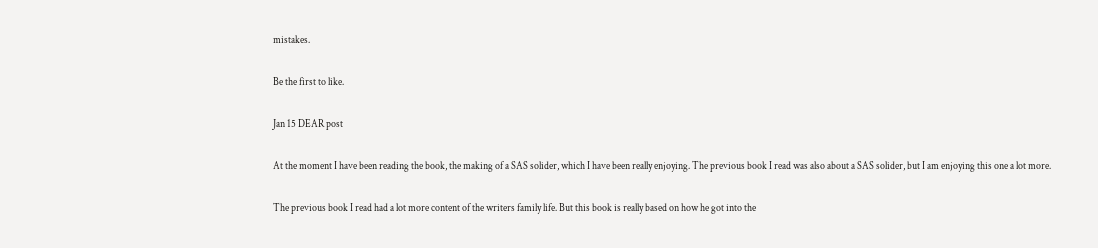mistakes.

Be the first to like.

Jan 15 DEAR post

At the moment I have been reading the book, the making of a SAS solider, which I have been really enjoying. The previous book I read was also about a SAS solider, but I am enjoying this one a lot more.

The previous book I read had a lot more content of the writers family life. But this book is really based on how he got into the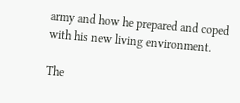army and how he prepared and coped with his new living environment.

The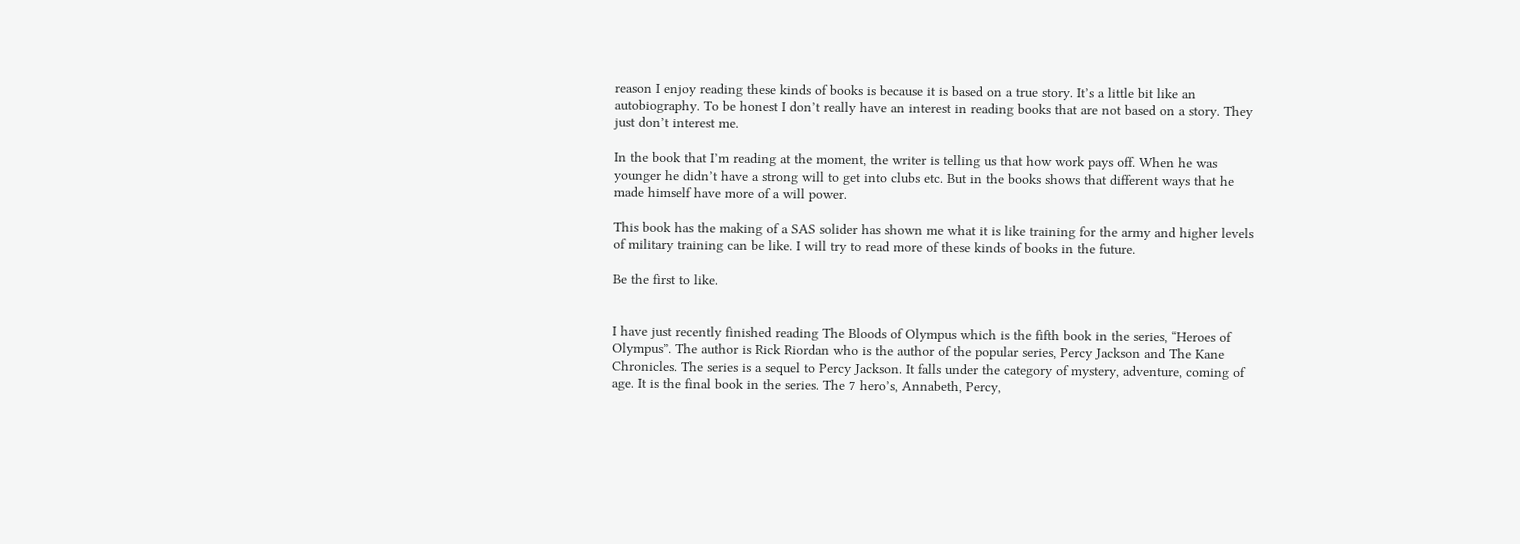reason I enjoy reading these kinds of books is because it is based on a true story. It’s a little bit like an autobiography. To be honest I don’t really have an interest in reading books that are not based on a story. They just don’t interest me.

In the book that I’m reading at the moment, the writer is telling us that how work pays off. When he was younger he didn’t have a strong will to get into clubs etc. But in the books shows that different ways that he made himself have more of a will power.

This book has the making of a SAS solider has shown me what it is like training for the army and higher levels of military training can be like. I will try to read more of these kinds of books in the future.

Be the first to like.


I have just recently finished reading The Bloods of Olympus which is the fifth book in the series, “Heroes of Olympus”. The author is Rick Riordan who is the author of the popular series, Percy Jackson and The Kane Chronicles. The series is a sequel to Percy Jackson. It falls under the category of mystery, adventure, coming of age. It is the final book in the series. The 7 hero’s, Annabeth, Percy,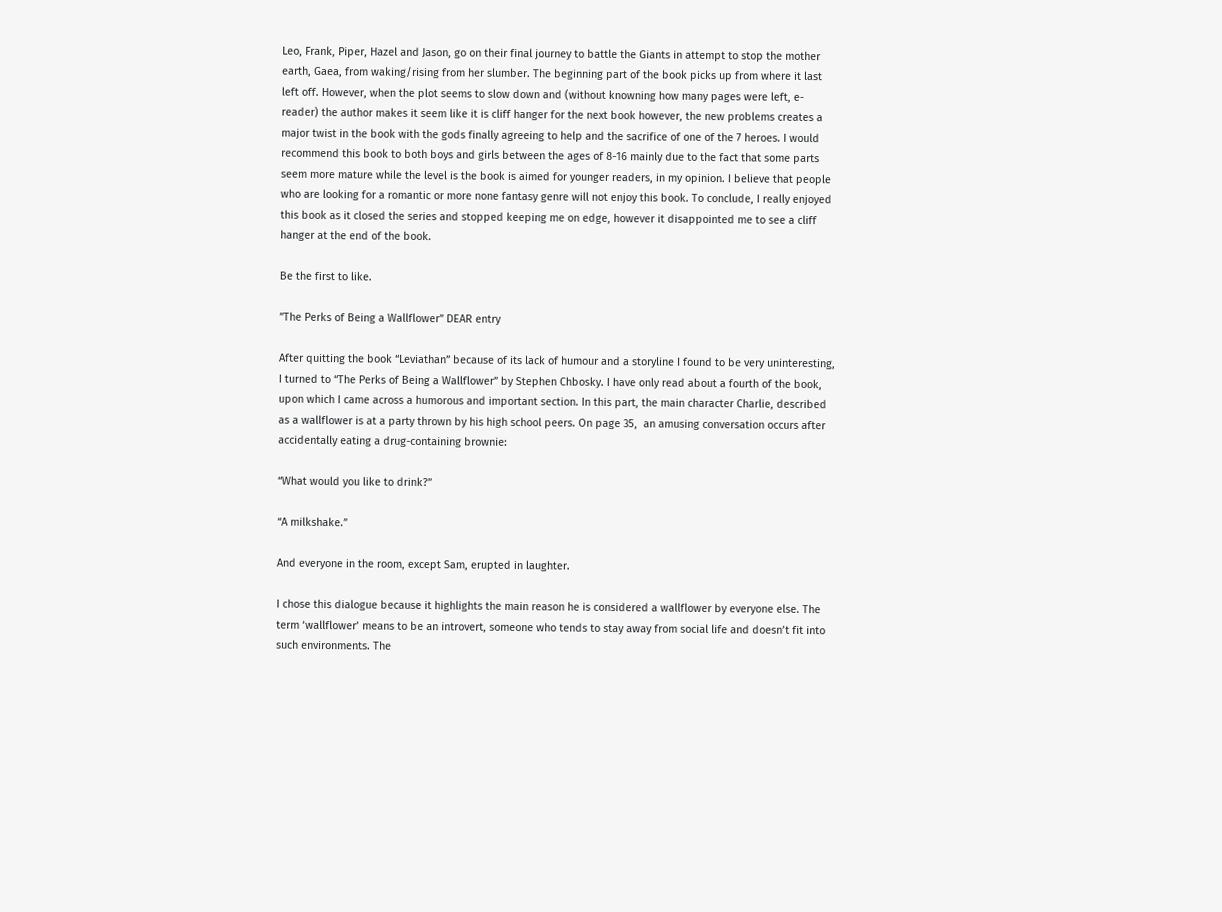Leo, Frank, Piper, Hazel and Jason, go on their final journey to battle the Giants in attempt to stop the mother earth, Gaea, from waking/rising from her slumber. The beginning part of the book picks up from where it last left off. However, when the plot seems to slow down and (without knowning how many pages were left, e-reader) the author makes it seem like it is cliff hanger for the next book however, the new problems creates a major twist in the book with the gods finally agreeing to help and the sacrifice of one of the 7 heroes. I would recommend this book to both boys and girls between the ages of 8-16 mainly due to the fact that some parts seem more mature while the level is the book is aimed for younger readers, in my opinion. I believe that people who are looking for a romantic or more none fantasy genre will not enjoy this book. To conclude, I really enjoyed this book as it closed the series and stopped keeping me on edge, however it disappointed me to see a cliff hanger at the end of the book.

Be the first to like.

”The Perks of Being a Wallflower” DEAR entry

After quitting the book “Leviathan” because of its lack of humour and a storyline I found to be very uninteresting, I turned to “The Perks of Being a Wallflower” by Stephen Chbosky. I have only read about a fourth of the book, upon which I came across a humorous and important section. In this part, the main character Charlie, described as a wallflower is at a party thrown by his high school peers. On page 35,  an amusing conversation occurs after accidentally eating a drug-containing brownie:

“What would you like to drink?”

“A milkshake.”

And everyone in the room, except Sam, erupted in laughter.

I chose this dialogue because it highlights the main reason he is considered a wallflower by everyone else. The term ‘wallflower’ means to be an introvert, someone who tends to stay away from social life and doesn’t fit into such environments. The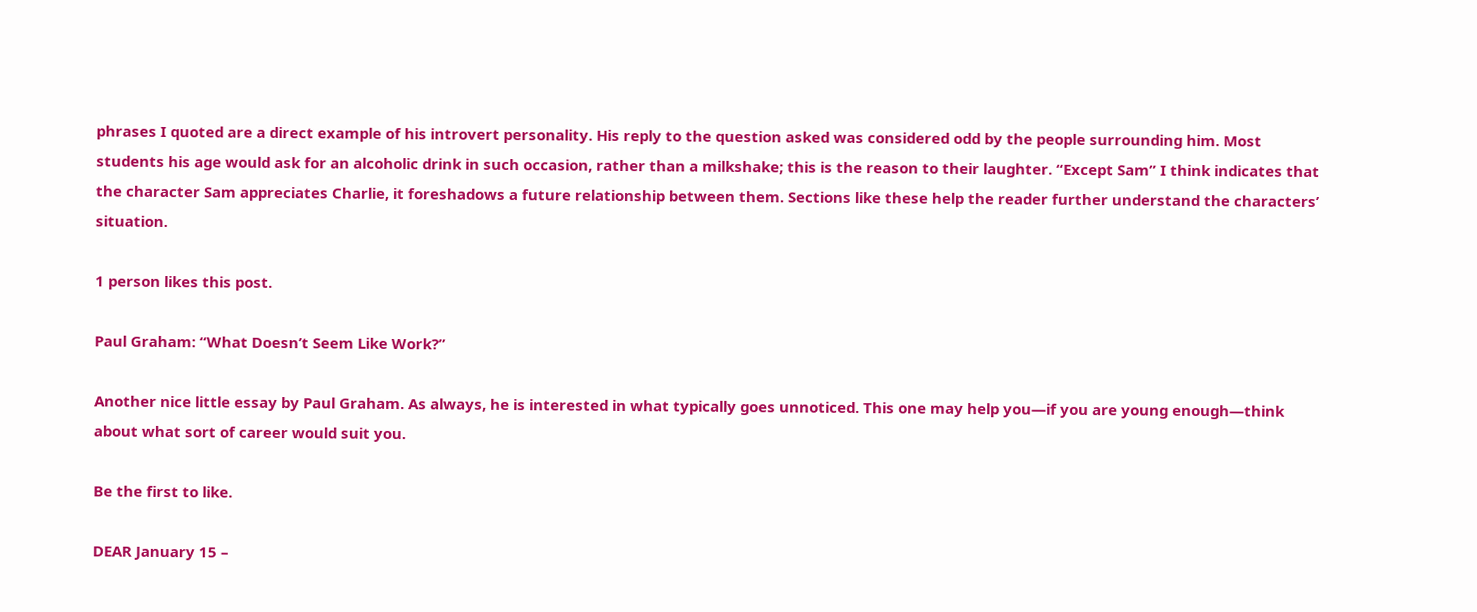phrases I quoted are a direct example of his introvert personality. His reply to the question asked was considered odd by the people surrounding him. Most students his age would ask for an alcoholic drink in such occasion, rather than a milkshake; this is the reason to their laughter. “Except Sam” I think indicates that the character Sam appreciates Charlie, it foreshadows a future relationship between them. Sections like these help the reader further understand the characters’ situation.

1 person likes this post.

Paul Graham: “What Doesn’t Seem Like Work?”

Another nice little essay by Paul Graham. As always, he is interested in what typically goes unnoticed. This one may help you—if you are young enough—think about what sort of career would suit you.

Be the first to like.

DEAR January 15 –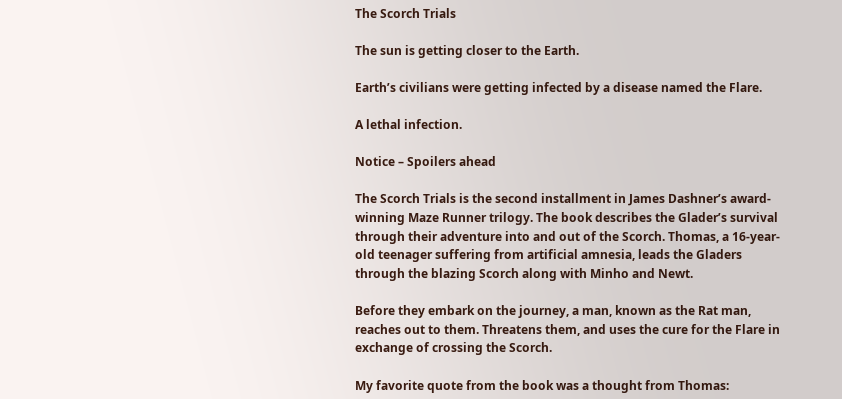The Scorch Trials

The sun is getting closer to the Earth.

Earth’s civilians were getting infected by a disease named the Flare.

A lethal infection.

Notice – Spoilers ahead

The Scorch Trials is the second installment in James Dashner’s award-winning Maze Runner trilogy. The book describes the Glader’s survival through their adventure into and out of the Scorch. Thomas, a 16-year-old teenager suffering from artificial amnesia, leads the Gladers through the blazing Scorch along with Minho and Newt.

Before they embark on the journey, a man, known as the Rat man, reaches out to them. Threatens them, and uses the cure for the Flare in exchange of crossing the Scorch.

My favorite quote from the book was a thought from Thomas: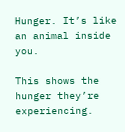Hunger. It’s like an animal inside you.

This shows the hunger they’re experiencing.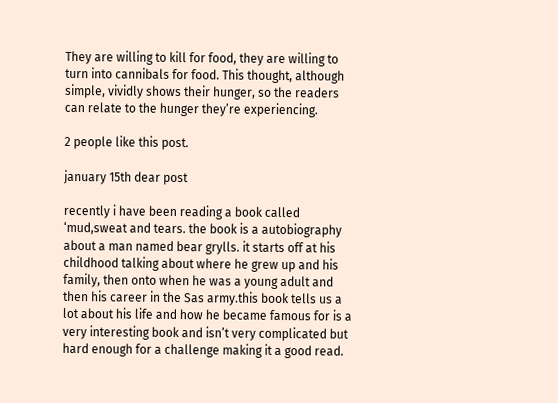They are willing to kill for food, they are willing to turn into cannibals for food. This thought, although simple, vividly shows their hunger, so the readers can relate to the hunger they’re experiencing.

2 people like this post.

january 15th dear post

recently i have been reading a book called ‘mud,sweat and tears. the book is a autobiography about a man named bear grylls. it starts off at his childhood talking about where he grew up and his family, then onto when he was a young adult and then his career in the Sas army.this book tells us a lot about his life and how he became famous for is a very interesting book and isn’t very complicated but hard enough for a challenge making it a good read.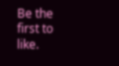Be the first to like.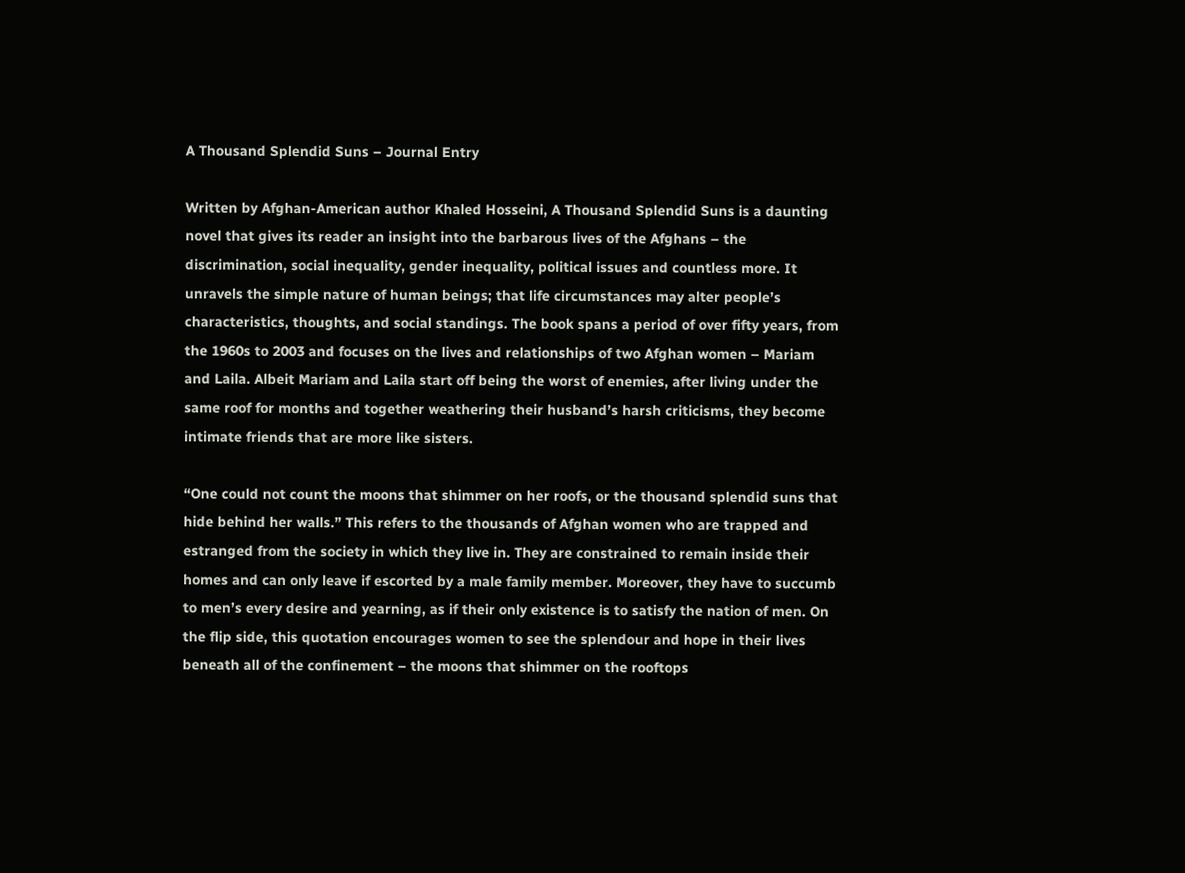A Thousand Splendid Suns – Journal Entry

Written by Afghan-American author Khaled Hosseini, A Thousand Splendid Suns is a daunting novel that gives its reader an insight into the barbarous lives of the Afghans – the discrimination, social inequality, gender inequality, political issues and countless more. It unravels the simple nature of human beings; that life circumstances may alter people’s characteristics, thoughts, and social standings. The book spans a period of over fifty years, from the 1960s to 2003 and focuses on the lives and relationships of two Afghan women – Mariam and Laila. Albeit Mariam and Laila start off being the worst of enemies, after living under the same roof for months and together weathering their husband’s harsh criticisms, they become intimate friends that are more like sisters.

“One could not count the moons that shimmer on her roofs, or the thousand splendid suns that hide behind her walls.” This refers to the thousands of Afghan women who are trapped and estranged from the society in which they live in. They are constrained to remain inside their homes and can only leave if escorted by a male family member. Moreover, they have to succumb to men’s every desire and yearning, as if their only existence is to satisfy the nation of men. On the flip side, this quotation encourages women to see the splendour and hope in their lives beneath all of the confinement – the moons that shimmer on the rooftops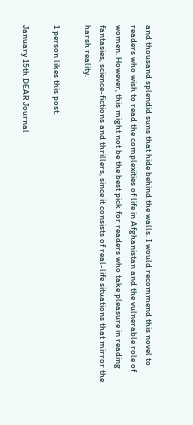and thousand splendid suns that hide behind the walls. I would recommend this novel to readers who wish to read the complexities of life in Afghanistan and the vulnerable role of women. However, this might not be the best pick for readers who take pleasure in reading fantasies, science-fictions and thrillers, since it consists of real-life situations that mirror the harsh reality.

1 person likes this post.

January 15th DEAR Journal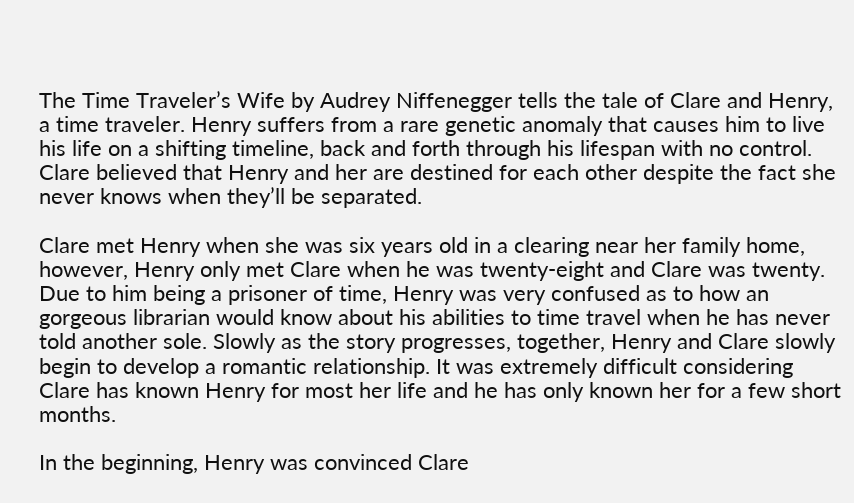The Time Traveler’s Wife by Audrey Niffenegger tells the tale of Clare and Henry, a time traveler. Henry suffers from a rare genetic anomaly that causes him to live his life on a shifting timeline, back and forth through his lifespan with no control. Clare believed that Henry and her are destined for each other despite the fact she never knows when they’ll be separated.

Clare met Henry when she was six years old in a clearing near her family home, however, Henry only met Clare when he was twenty-eight and Clare was twenty. Due to him being a prisoner of time, Henry was very confused as to how an gorgeous librarian would know about his abilities to time travel when he has never told another sole. Slowly as the story progresses, together, Henry and Clare slowly begin to develop a romantic relationship. It was extremely difficult considering Clare has known Henry for most her life and he has only known her for a few short months.

In the beginning, Henry was convinced Clare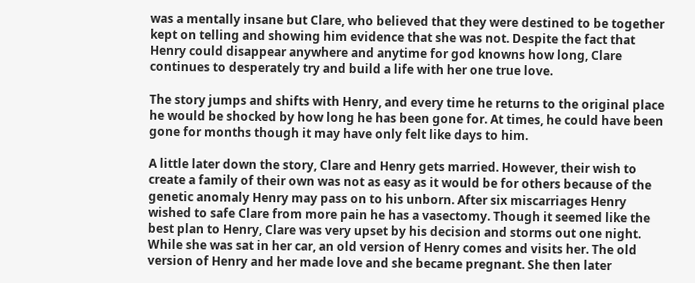was a mentally insane but Clare, who believed that they were destined to be together kept on telling and showing him evidence that she was not. Despite the fact that Henry could disappear anywhere and anytime for god knowns how long, Clare continues to desperately try and build a life with her one true love.

The story jumps and shifts with Henry, and every time he returns to the original place he would be shocked by how long he has been gone for. At times, he could have been gone for months though it may have only felt like days to him.

A little later down the story, Clare and Henry gets married. However, their wish to create a family of their own was not as easy as it would be for others because of the genetic anomaly Henry may pass on to his unborn. After six miscarriages Henry wished to safe Clare from more pain he has a vasectomy. Though it seemed like the best plan to Henry, Clare was very upset by his decision and storms out one night. While she was sat in her car, an old version of Henry comes and visits her. The old version of Henry and her made love and she became pregnant. She then later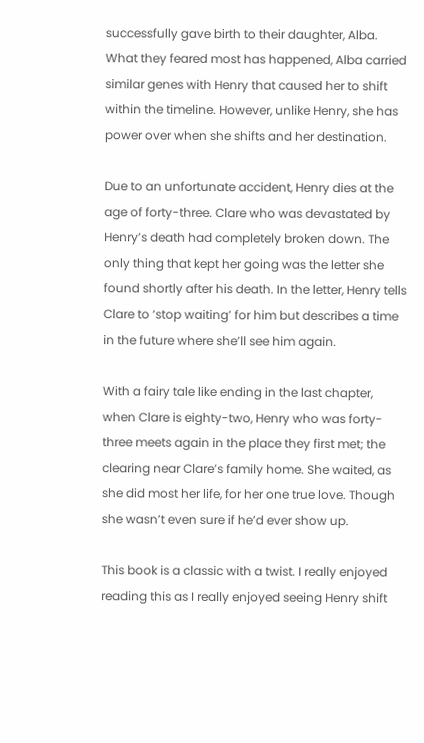successfully gave birth to their daughter, Alba. What they feared most has happened, Alba carried similar genes with Henry that caused her to shift within the timeline. However, unlike Henry, she has power over when she shifts and her destination.

Due to an unfortunate accident, Henry dies at the age of forty-three. Clare who was devastated by Henry’s death had completely broken down. The only thing that kept her going was the letter she found shortly after his death. In the letter, Henry tells Clare to ‘stop waiting’ for him but describes a time in the future where she’ll see him again.

With a fairy tale like ending in the last chapter, when Clare is eighty-two, Henry who was forty-three meets again in the place they first met; the clearing near Clare’s family home. She waited, as she did most her life, for her one true love. Though she wasn’t even sure if he’d ever show up.

This book is a classic with a twist. I really enjoyed reading this as I really enjoyed seeing Henry shift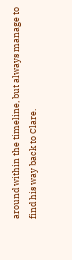around within the timeline, but always manage to find his way back to Clare.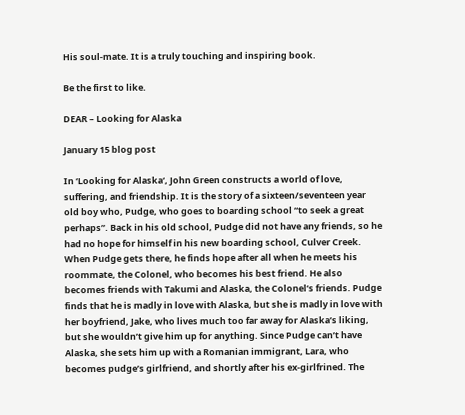His soul-mate. It is a truly touching and inspiring book.

Be the first to like.

DEAR – Looking for Alaska

January 15 blog post

In ‘Looking for Alaska‘, John Green constructs a world of love, suffering, and friendship. It is the story of a sixteen/seventeen year old boy who, Pudge, who goes to boarding school “to seek a great perhaps”. Back in his old school, Pudge did not have any friends, so he had no hope for himself in his new boarding school, Culver Creek. When Pudge gets there, he finds hope after all when he meets his roommate, the Colonel, who becomes his best friend. He also becomes friends with Takumi and Alaska, the Colonel’s friends. Pudge finds that he is madly in love with Alaska, but she is madly in love with her boyfriend, Jake, who lives much too far away for Alaska’s liking, but she wouldn’t give him up for anything. Since Pudge can’t have Alaska, she sets him up with a Romanian immigrant, Lara, who becomes pudge’s girlfriend, and shortly after his ex-girlfrined. The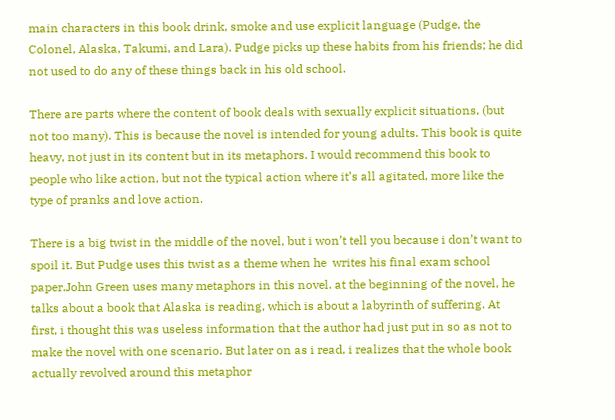main characters in this book drink, smoke and use explicit language (Pudge, the Colonel, Alaska, Takumi, and Lara). Pudge picks up these habits from his friends; he did not used to do any of these things back in his old school.

There are parts where the content of book deals with sexually explicit situations, (but not too many). This is because the novel is intended for young adults. This book is quite heavy, not just in its content but in its metaphors. I would recommend this book to people who like action, but not the typical action where it’s all agitated, more like the type of pranks and love action.

There is a big twist in the middle of the novel, but i won’t tell you because i don’t want to spoil it. But Pudge uses this twist as a theme when he  writes his final exam school paper.John Green uses many metaphors in this novel. at the beginning of the novel, he talks about a book that Alaska is reading, which is about a labyrinth of suffering. At first, i thought this was useless information that the author had just put in so as not to make the novel with one scenario. But later on as i read, i realizes that the whole book actually revolved around this metaphor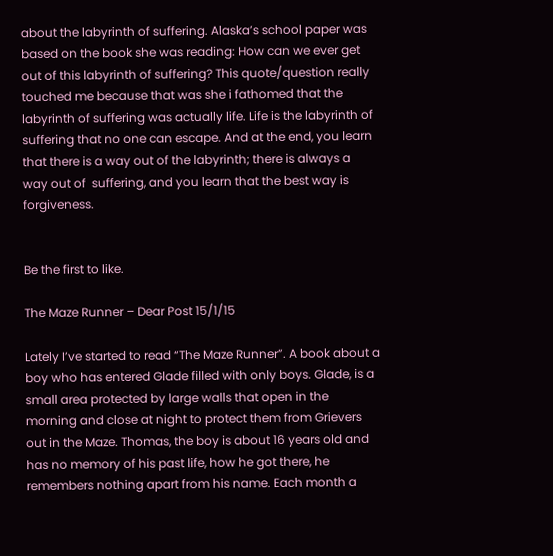about the labyrinth of suffering. Alaska’s school paper was based on the book she was reading: How can we ever get out of this labyrinth of suffering? This quote/question really touched me because that was she i fathomed that the labyrinth of suffering was actually life. Life is the labyrinth of suffering that no one can escape. And at the end, you learn that there is a way out of the labyrinth; there is always a way out of  suffering, and you learn that the best way is forgiveness.


Be the first to like.

The Maze Runner – Dear Post 15/1/15

Lately I’ve started to read “The Maze Runner”. A book about a boy who has entered Glade filled with only boys. Glade, is a small area protected by large walls that open in the morning and close at night to protect them from Grievers out in the Maze. Thomas, the boy is about 16 years old and has no memory of his past life, how he got there, he remembers nothing apart from his name. Each month a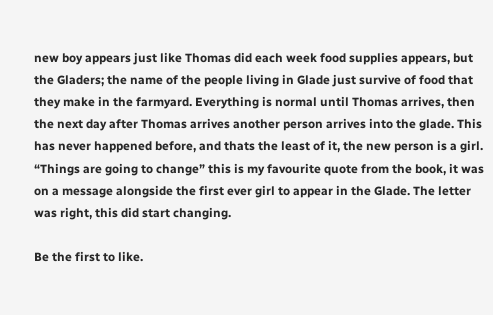new boy appears just like Thomas did each week food supplies appears, but the Gladers; the name of the people living in Glade just survive of food that they make in the farmyard. Everything is normal until Thomas arrives, then the next day after Thomas arrives another person arrives into the glade. This has never happened before, and thats the least of it, the new person is a girl. “Things are going to change” this is my favourite quote from the book, it was on a message alongside the first ever girl to appear in the Glade. The letter was right, this did start changing.

Be the first to like.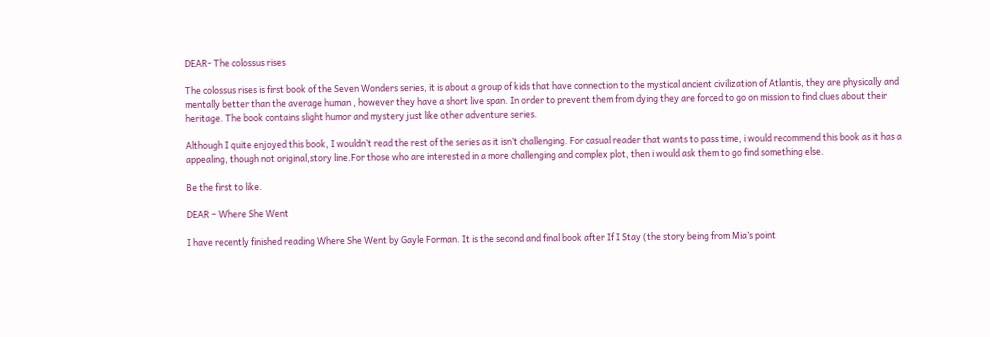DEAR- The colossus rises

The colossus rises is first book of the Seven Wonders series, it is about a group of kids that have connection to the mystical ancient civilization of Atlantis, they are physically and mentally better than the average human , however they have a short live span. In order to prevent them from dying they are forced to go on mission to find clues about their heritage. The book contains slight humor and mystery just like other adventure series.

Although I quite enjoyed this book, I wouldn’t read the rest of the series as it isn’t challenging. For casual reader that wants to pass time, i would recommend this book as it has a appealing, though not original,story line.For those who are interested in a more challenging and complex plot, then i would ask them to go find something else.

Be the first to like.

DEAR – Where She Went

I have recently finished reading Where She Went by Gayle Forman. It is the second and final book after If I Stay (the story being from Mia’s point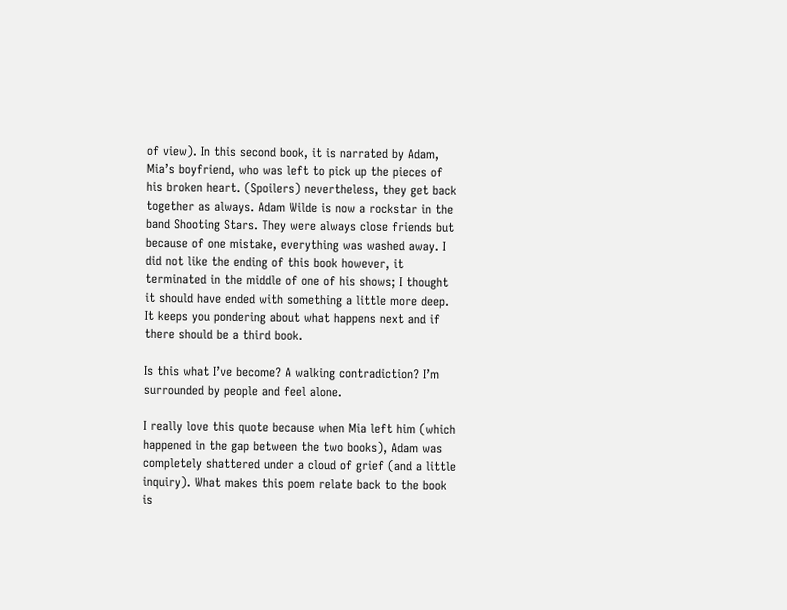of view). In this second book, it is narrated by Adam, Mia’s boyfriend, who was left to pick up the pieces of his broken heart. (Spoilers) nevertheless, they get back together as always. Adam Wilde is now a rockstar in the band Shooting Stars. They were always close friends but because of one mistake, everything was washed away. I did not like the ending of this book however, it terminated in the middle of one of his shows; I thought it should have ended with something a little more deep. It keeps you pondering about what happens next and if there should be a third book.

Is this what I’ve become? A walking contradiction? I’m surrounded by people and feel alone.

I really love this quote because when Mia left him (which happened in the gap between the two books), Adam was completely shattered under a cloud of grief (and a little inquiry). What makes this poem relate back to the book is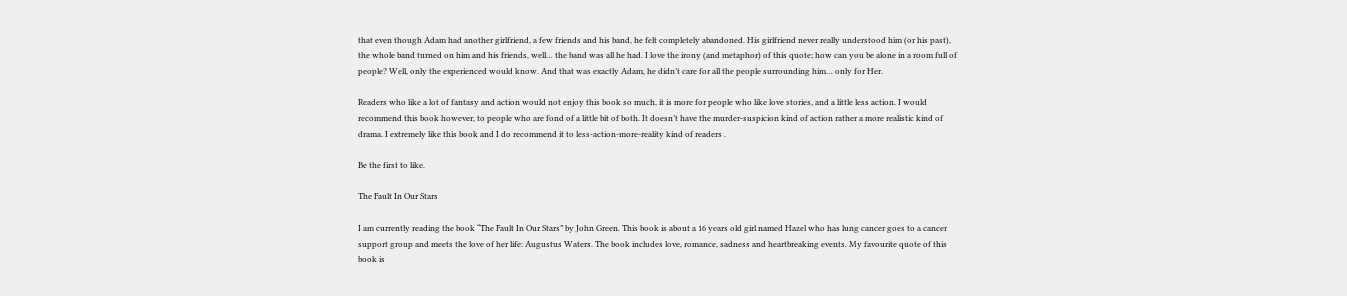that even though Adam had another girlfriend, a few friends and his band, he felt completely abandoned. His girlfriend never really understood him (or his past), the whole band turned on him and his friends, well… the band was all he had. I love the irony (and metaphor) of this quote; how can you be alone in a room full of people? Well, only the experienced would know. And that was exactly Adam, he didn’t care for all the people surrounding him… only for Her.

Readers who like a lot of fantasy and action would not enjoy this book so much, it is more for people who like love stories, and a little less action. I would recommend this book however, to people who are fond of a little bit of both. It doesn’t have the murder-suspicion kind of action rather a more realistic kind of drama. I extremely like this book and I do recommend it to less-action-more-reality kind of readers .

Be the first to like.

The Fault In Our Stars

I am currently reading the book “The Fault In Our Stars” by John Green. This book is about a 16 years old girl named Hazel who has lung cancer goes to a cancer support group and meets the love of her life: Augustus Waters. The book includes love, romance, sadness and heartbreaking events. My favourite quote of this book is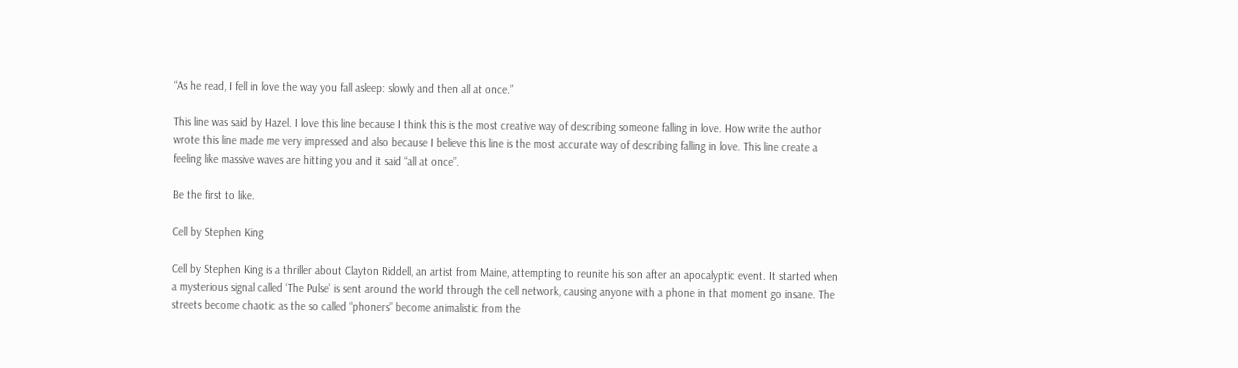“As he read, I fell in love the way you fall asleep: slowly and then all at once.”

This line was said by Hazel. I love this line because I think this is the most creative way of describing someone falling in love. How write the author wrote this line made me very impressed and also because I believe this line is the most accurate way of describing falling in love. This line create a feeling like massive waves are hitting you and it said “all at once”.

Be the first to like.

Cell by Stephen King

Cell by Stephen King is a thriller about Clayton Riddell, an artist from Maine, attempting to reunite his son after an apocalyptic event. It started when a mysterious signal called ‘The Pulse’ is sent around the world through the cell network, causing anyone with a phone in that moment go insane. The streets become chaotic as the so called “phoners” become animalistic from the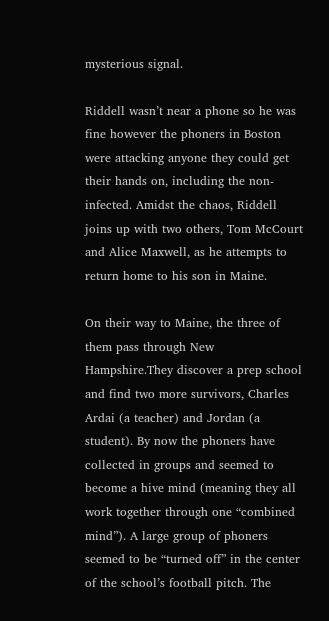mysterious signal.

Riddell wasn’t near a phone so he was fine however the phoners in Boston were attacking anyone they could get their hands on, including the non-infected. Amidst the chaos, Riddell joins up with two others, Tom McCourt and Alice Maxwell, as he attempts to return home to his son in Maine.

On their way to Maine, the three of them pass through New Hampshire.They discover a prep school and find two more survivors, Charles Ardai (a teacher) and Jordan (a student). By now the phoners have collected in groups and seemed to become a hive mind (meaning they all work together through one “combined mind”). A large group of phoners seemed to be “turned off” in the center of the school’s football pitch. The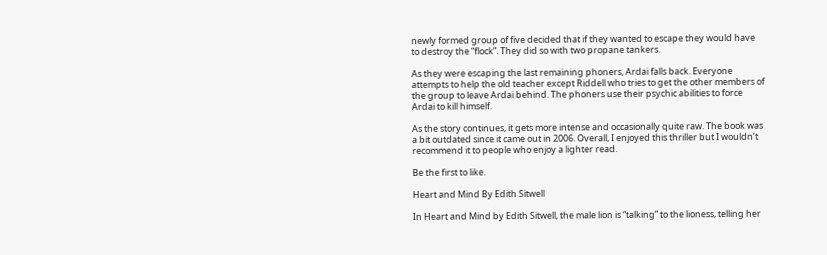newly formed group of five decided that if they wanted to escape they would have to destroy the “flock”. They did so with two propane tankers.

As they were escaping the last remaining phoners, Ardai falls back. Everyone attempts to help the old teacher except Riddell who tries to get the other members of the group to leave Ardai behind. The phoners use their psychic abilities to force Ardai to kill himself.

As the story continues, it gets more intense and occasionally quite raw. The book was a bit outdated since it came out in 2006. Overall, I enjoyed this thriller but I wouldn’t recommend it to people who enjoy a lighter read.

Be the first to like.

Heart and Mind By Edith Sitwell

In Heart and Mind by Edith Sitwell, the male lion is “talking” to the lioness, telling her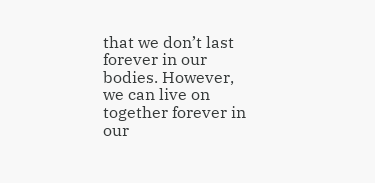that we don’t last forever in our bodies. However, we can live on together forever in our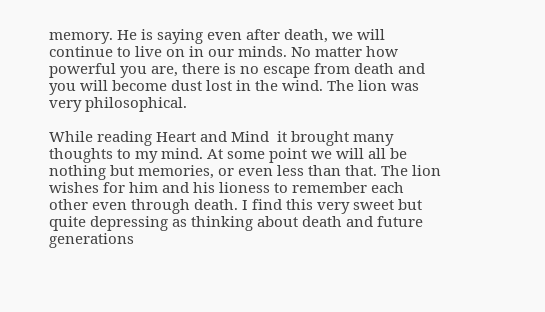memory. He is saying even after death, we will continue to live on in our minds. No matter how powerful you are, there is no escape from death and you will become dust lost in the wind. The lion was very philosophical.

While reading Heart and Mind  it brought many thoughts to my mind. At some point we will all be nothing but memories, or even less than that. The lion wishes for him and his lioness to remember each other even through death. I find this very sweet but quite depressing as thinking about death and future generations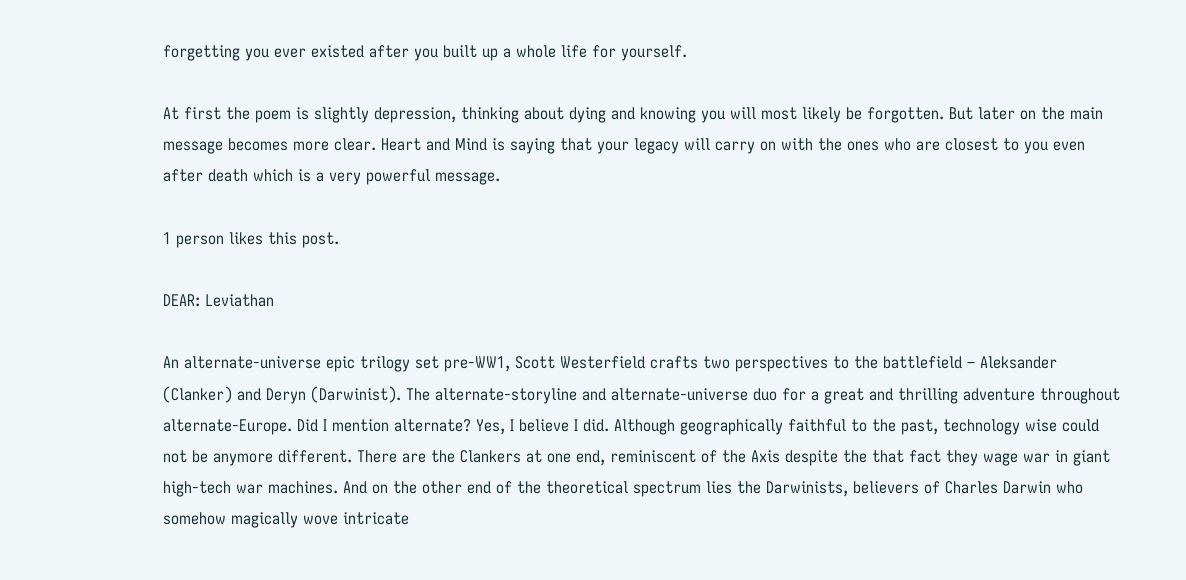forgetting you ever existed after you built up a whole life for yourself.

At first the poem is slightly depression, thinking about dying and knowing you will most likely be forgotten. But later on the main message becomes more clear. Heart and Mind is saying that your legacy will carry on with the ones who are closest to you even after death which is a very powerful message.

1 person likes this post.

DEAR: Leviathan

An alternate-universe epic trilogy set pre-WW1, Scott Westerfield crafts two perspectives to the battlefield – Aleksander (Clanker) and Deryn (Darwinist). The alternate-storyline and alternate-universe duo for a great and thrilling adventure throughout alternate-Europe. Did I mention alternate? Yes, I believe I did. Although geographically faithful to the past, technology wise could not be anymore different. There are the Clankers at one end, reminiscent of the Axis despite the that fact they wage war in giant high-tech war machines. And on the other end of the theoretical spectrum lies the Darwinists, believers of Charles Darwin who somehow magically wove intricate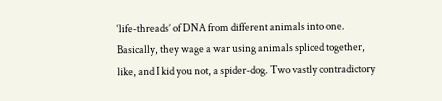‘life-threads’ of DNA from different animals into one. Basically, they wage a war using animals spliced together, like, and I kid you not, a spider-dog. Two vastly contradictory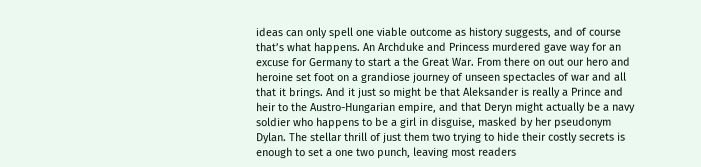ideas can only spell one viable outcome as history suggests, and of course that’s what happens. An Archduke and Princess murdered gave way for an excuse for Germany to start a the Great War. From there on out our hero and heroine set foot on a grandiose journey of unseen spectacles of war and all that it brings. And it just so might be that Aleksander is really a Prince and heir to the Austro-Hungarian empire, and that Deryn might actually be a navy soldier who happens to be a girl in disguise, masked by her pseudonym Dylan. The stellar thrill of just them two trying to hide their costly secrets is enough to set a one two punch, leaving most readers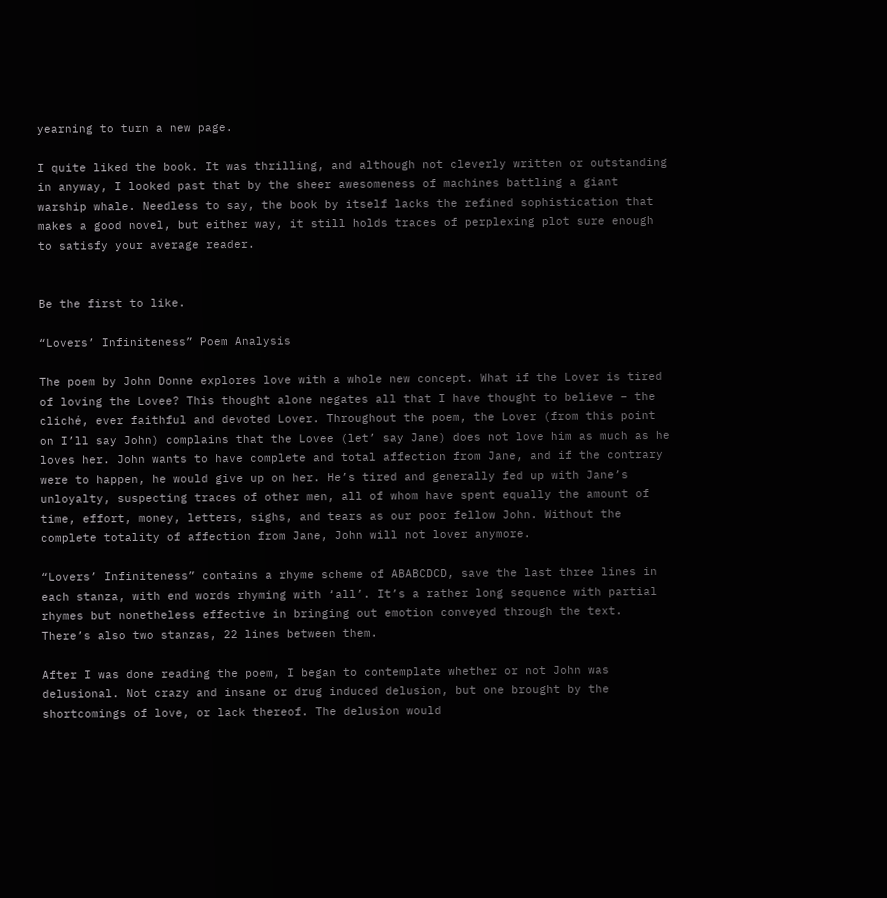yearning to turn a new page.

I quite liked the book. It was thrilling, and although not cleverly written or outstanding in anyway, I looked past that by the sheer awesomeness of machines battling a giant warship whale. Needless to say, the book by itself lacks the refined sophistication that makes a good novel, but either way, it still holds traces of perplexing plot sure enough to satisfy your average reader.


Be the first to like.

“Lovers’ Infiniteness” Poem Analysis

The poem by John Donne explores love with a whole new concept. What if the Lover is tired of loving the Lovee? This thought alone negates all that I have thought to believe – the cliché, ever faithful and devoted Lover. Throughout the poem, the Lover (from this point on I’ll say John) complains that the Lovee (let’ say Jane) does not love him as much as he loves her. John wants to have complete and total affection from Jane, and if the contrary were to happen, he would give up on her. He’s tired and generally fed up with Jane’s unloyalty, suspecting traces of other men, all of whom have spent equally the amount of time, effort, money, letters, sighs, and tears as our poor fellow John. Without the complete totality of affection from Jane, John will not lover anymore.

“Lovers’ Infiniteness” contains a rhyme scheme of ABABCDCD, save the last three lines in each stanza, with end words rhyming with ‘all’. It’s a rather long sequence with partial rhymes but nonetheless effective in bringing out emotion conveyed through the text. There’s also two stanzas, 22 lines between them.

After I was done reading the poem, I began to contemplate whether or not John was delusional. Not crazy and insane or drug induced delusion, but one brought by the shortcomings of love, or lack thereof. The delusion would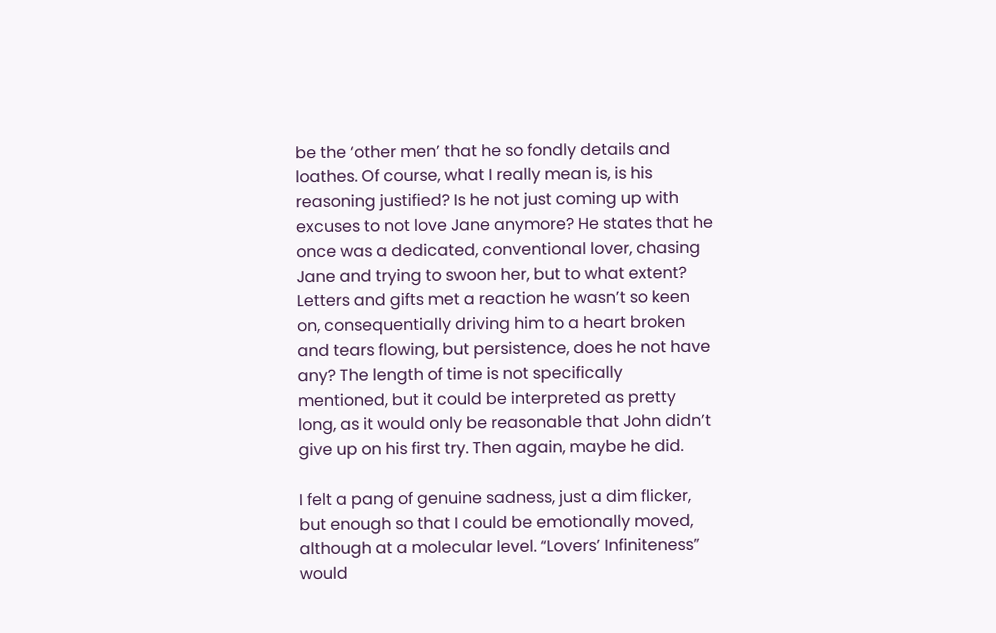be the ‘other men’ that he so fondly details and loathes. Of course, what I really mean is, is his reasoning justified? Is he not just coming up with excuses to not love Jane anymore? He states that he once was a dedicated, conventional lover, chasing Jane and trying to swoon her, but to what extent? Letters and gifts met a reaction he wasn’t so keen on, consequentially driving him to a heart broken and tears flowing, but persistence, does he not have any? The length of time is not specifically mentioned, but it could be interpreted as pretty long, as it would only be reasonable that John didn’t give up on his first try. Then again, maybe he did.

I felt a pang of genuine sadness, just a dim flicker, but enough so that I could be emotionally moved, although at a molecular level. “Lovers’ Infiniteness” would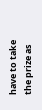have to take the prize as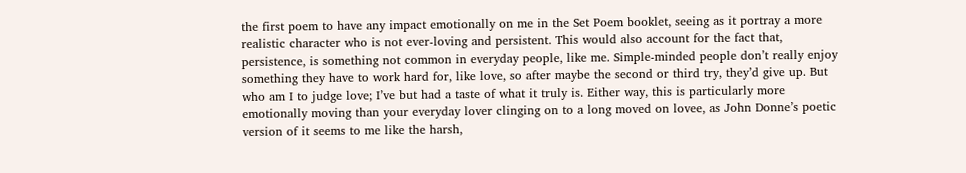the first poem to have any impact emotionally on me in the Set Poem booklet, seeing as it portray a more realistic character who is not ever-loving and persistent. This would also account for the fact that, persistence, is something not common in everyday people, like me. Simple-minded people don’t really enjoy something they have to work hard for, like love, so after maybe the second or third try, they’d give up. But who am I to judge love; I’ve but had a taste of what it truly is. Either way, this is particularly more emotionally moving than your everyday lover clinging on to a long moved on lovee, as John Donne’s poetic version of it seems to me like the harsh,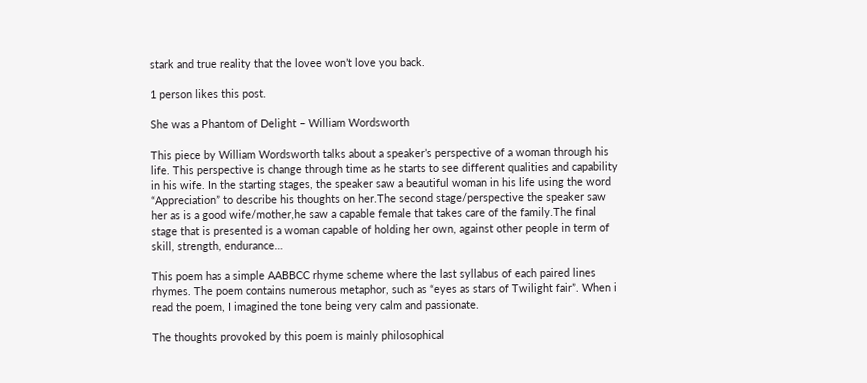stark and true reality that the lovee won’t love you back.

1 person likes this post.

She was a Phantom of Delight – William Wordsworth

This piece by William Wordsworth talks about a speaker’s perspective of a woman through his life. This perspective is change through time as he starts to see different qualities and capability in his wife. In the starting stages, the speaker saw a beautiful woman in his life using the word “Appreciation” to describe his thoughts on her.The second stage/perspective the speaker saw her as is a good wife/mother,he saw a capable female that takes care of the family.The final stage that is presented is a woman capable of holding her own, against other people in term of skill, strength, endurance…

This poem has a simple AABBCC rhyme scheme where the last syllabus of each paired lines rhymes. The poem contains numerous metaphor, such as “eyes as stars of Twilight fair”. When i read the poem, I imagined the tone being very calm and passionate.

The thoughts provoked by this poem is mainly philosophical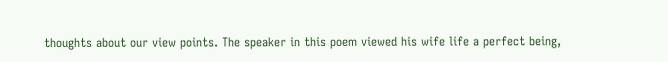thoughts about our view points. The speaker in this poem viewed his wife life a perfect being,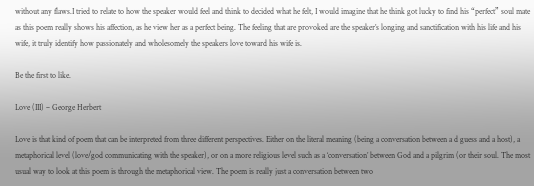without any flaws.I tried to relate to how the speaker would feel and think to decided what he felt, I would imagine that he think got lucky to find his “perfect” soul mate as this poem really shows his affection, as he view her as a perfect being. The feeling that are provoked are the speaker’s longing and sanctification with his life and his wife, it truly identify how passionately and wholesomely the speakers love toward his wife is.

Be the first to like.

Love (III) – George Herbert

Love is that kind of poem that can be interpreted from three different perspectives. Either on the literal meaning (being a conversation between a d guess and a host), a metaphorical level (love/god communicating with the speaker), or on a more religious level such as a ‘conversation’ between God and a pilgrim (or their soul. The most usual way to look at this poem is through the metaphorical view. The poem is really just a conversation between two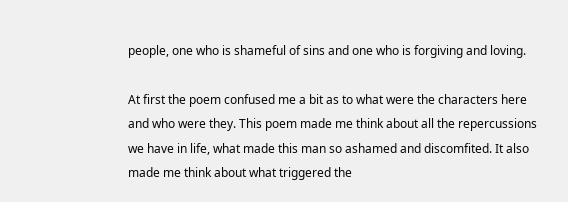people, one who is shameful of sins and one who is forgiving and loving.

At first the poem confused me a bit as to what were the characters here and who were they. This poem made me think about all the repercussions we have in life, what made this man so ashamed and discomfited. It also made me think about what triggered the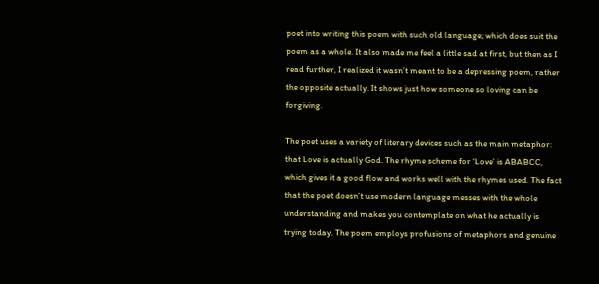poet into writing this poem with such old language; which does suit the poem as a whole. It also made me feel a little sad at first, but then as I read further, I realized it wasn’t meant to be a depressing poem, rather the opposite actually. It shows just how someone so loving can be forgiving.

The poet uses a variety of literary devices such as the main metaphor: that Love is actually God. The rhyme scheme for ‘Love’ is ABABCC, which gives it a good flow and works well with the rhymes used. The fact that the poet doesn’t use modern language messes with the whole understanding and makes you contemplate on what he actually is trying today. The poem employs profusions of metaphors and genuine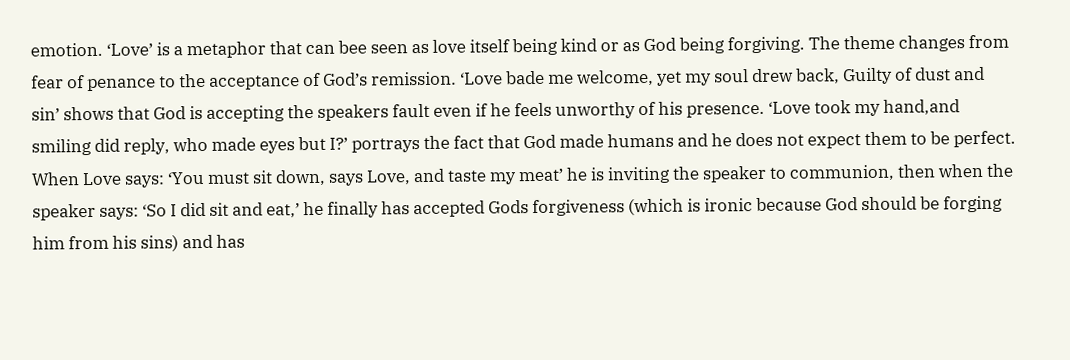emotion. ‘Love’ is a metaphor that can bee seen as love itself being kind or as God being forgiving. The theme changes from fear of penance to the acceptance of God’s remission. ‘Love bade me welcome, yet my soul drew back, Guilty of dust and sin’ shows that God is accepting the speakers fault even if he feels unworthy of his presence. ‘Love took my hand,and smiling did reply, who made eyes but I?’ portrays the fact that God made humans and he does not expect them to be perfect. When Love says: ‘You must sit down, says Love, and taste my meat’ he is inviting the speaker to communion, then when the speaker says: ‘So I did sit and eat,’ he finally has accepted Gods forgiveness (which is ironic because God should be forging him from his sins) and has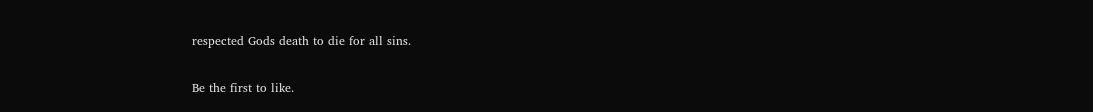respected Gods death to die for all sins.

Be the first to like.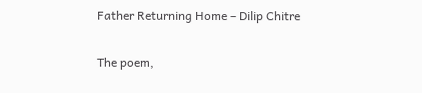Father Returning Home – Dilip Chitre

The poem,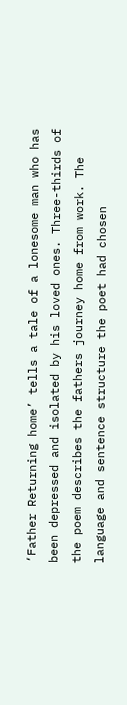‘Father Returning home’ tells a tale of a lonesome man who has been depressed and isolated by his loved ones. Three-thirds of the poem describes the fathers journey home from work. The language and sentence structure the poet had chosen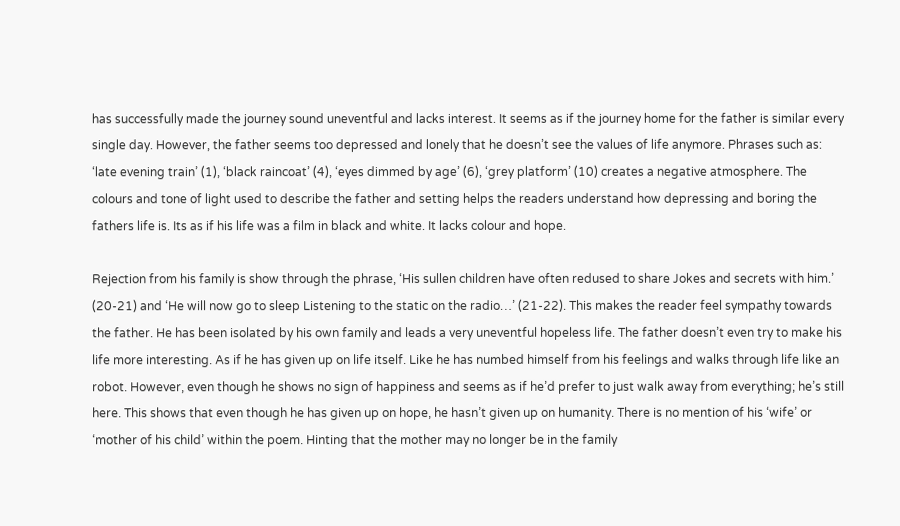has successfully made the journey sound uneventful and lacks interest. It seems as if the journey home for the father is similar every single day. However, the father seems too depressed and lonely that he doesn’t see the values of life anymore. Phrases such as: ‘late evening train’ (1), ‘black raincoat’ (4), ‘eyes dimmed by age’ (6), ‘grey platform’ (10) creates a negative atmosphere. The colours and tone of light used to describe the father and setting helps the readers understand how depressing and boring the fathers life is. Its as if his life was a film in black and white. It lacks colour and hope.

Rejection from his family is show through the phrase, ‘His sullen children have often redused to share Jokes and secrets with him.’ (20-21) and ‘He will now go to sleep Listening to the static on the radio…’ (21-22). This makes the reader feel sympathy towards the father. He has been isolated by his own family and leads a very uneventful hopeless life. The father doesn’t even try to make his life more interesting. As if he has given up on life itself. Like he has numbed himself from his feelings and walks through life like an robot. However, even though he shows no sign of happiness and seems as if he’d prefer to just walk away from everything; he’s still here. This shows that even though he has given up on hope, he hasn’t given up on humanity. There is no mention of his ‘wife’ or ‘mother of his child’ within the poem. Hinting that the mother may no longer be in the family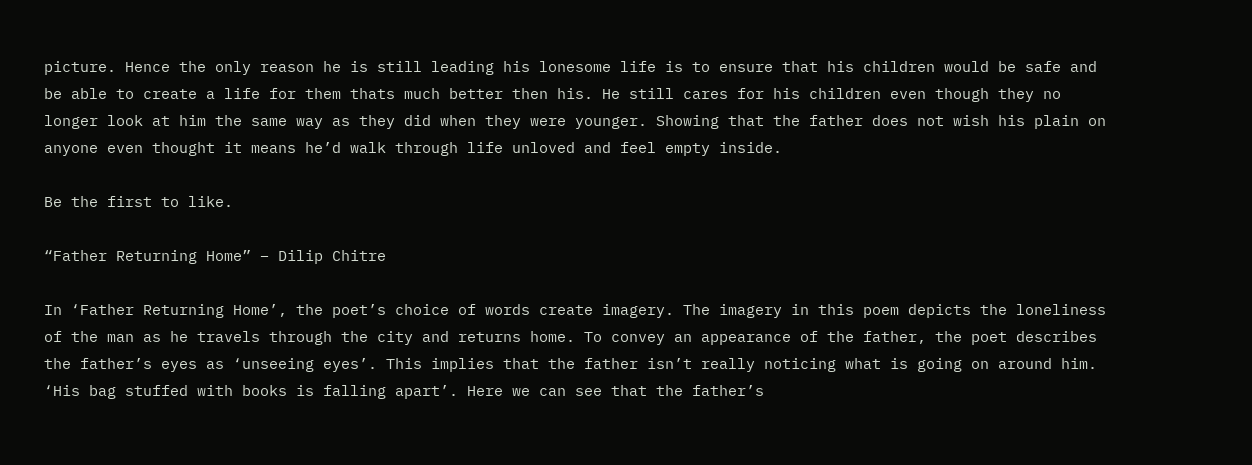picture. Hence the only reason he is still leading his lonesome life is to ensure that his children would be safe and be able to create a life for them thats much better then his. He still cares for his children even though they no longer look at him the same way as they did when they were younger. Showing that the father does not wish his plain on anyone even thought it means he’d walk through life unloved and feel empty inside.

Be the first to like.

“Father Returning Home” – Dilip Chitre

In ‘Father Returning Home’, the poet’s choice of words create imagery. The imagery in this poem depicts the loneliness of the man as he travels through the city and returns home. To convey an appearance of the father, the poet describes the father’s eyes as ‘unseeing eyes’. This implies that the father isn’t really noticing what is going on around him. ‘His bag stuffed with books is falling apart’. Here we can see that the father’s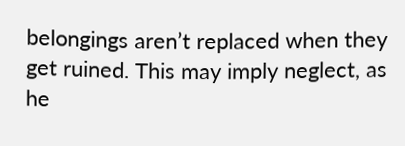belongings aren’t replaced when they get ruined. This may imply neglect, as he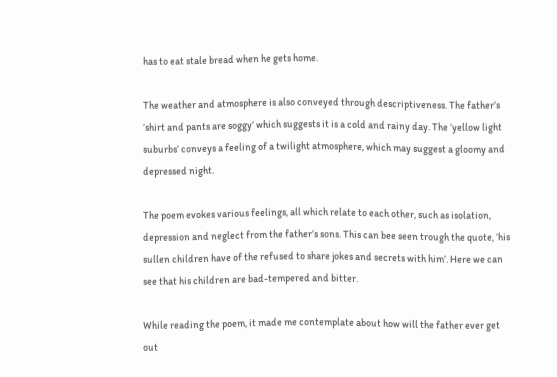has to eat stale bread when he gets home.

The weather and atmosphere is also conveyed through descriptiveness. The father’s ‘shirt and pants are soggy’ which suggests it is a cold and rainy day. The ‘yellow light suburbs’ conveys a feeling of a twilight atmosphere, which may suggest a gloomy and depressed night.

The poem evokes various feelings, all which relate to each other, such as isolation, depression and neglect from the father’s sons. This can bee seen trough the quote, ‘his sullen children have of the refused to share jokes and secrets with him’. Here we can see that his children are bad-tempered and bitter.

While reading the poem, it made me contemplate about how will the father ever get out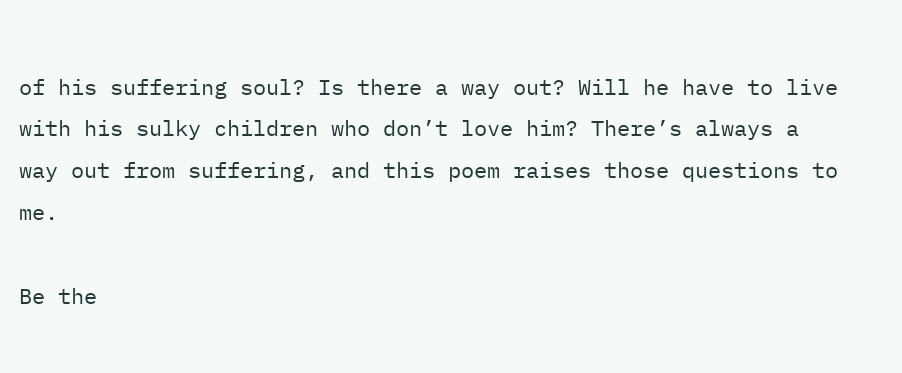of his suffering soul? Is there a way out? Will he have to live with his sulky children who don’t love him? There’s always a way out from suffering, and this poem raises those questions to me.

Be the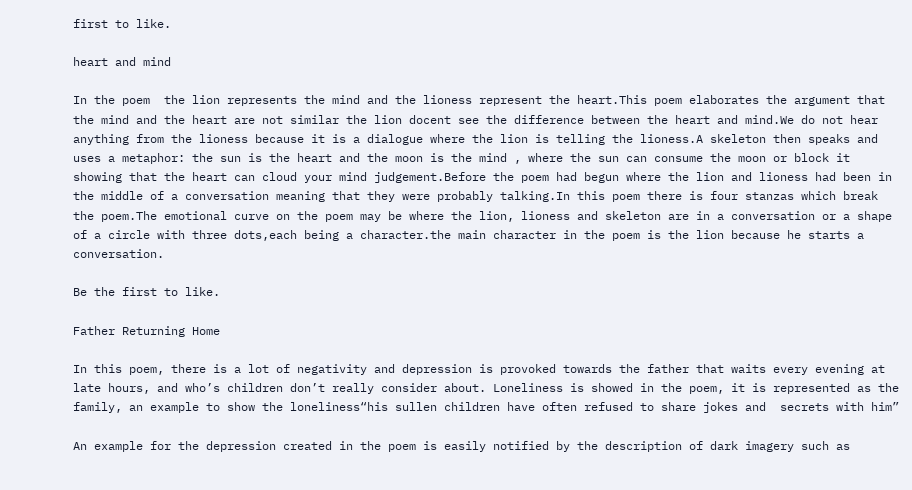first to like.

heart and mind

In the poem  the lion represents the mind and the lioness represent the heart.This poem elaborates the argument that the mind and the heart are not similar the lion docent see the difference between the heart and mind.We do not hear anything from the lioness because it is a dialogue where the lion is telling the lioness.A skeleton then speaks and uses a metaphor: the sun is the heart and the moon is the mind , where the sun can consume the moon or block it showing that the heart can cloud your mind judgement.Before the poem had begun where the lion and lioness had been in the middle of a conversation meaning that they were probably talking.In this poem there is four stanzas which break the poem.The emotional curve on the poem may be where the lion, lioness and skeleton are in a conversation or a shape of a circle with three dots,each being a character.the main character in the poem is the lion because he starts a conversation.

Be the first to like.

Father Returning Home

In this poem, there is a lot of negativity and depression is provoked towards the father that waits every evening at late hours, and who’s children don’t really consider about. Loneliness is showed in the poem, it is represented as the family, an example to show the loneliness“his sullen children have often refused to share jokes and  secrets with him”

An example for the depression created in the poem is easily notified by the description of dark imagery such as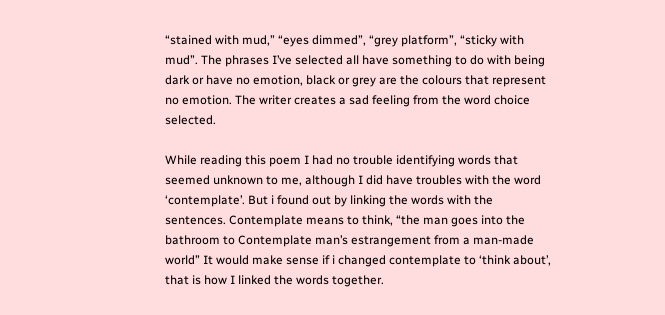“stained with mud,” “eyes dimmed”, “grey platform”, “sticky with mud”. The phrases I’ve selected all have something to do with being dark or have no emotion, black or grey are the colours that represent no emotion. The writer creates a sad feeling from the word choice selected.

While reading this poem I had no trouble identifying words that seemed unknown to me, although I did have troubles with the word ‘contemplate’. But i found out by linking the words with the sentences. Contemplate means to think, “the man goes into the bathroom to Contemplate man’s estrangement from a man-made world” It would make sense if i changed contemplate to ‘think about’, that is how I linked the words together.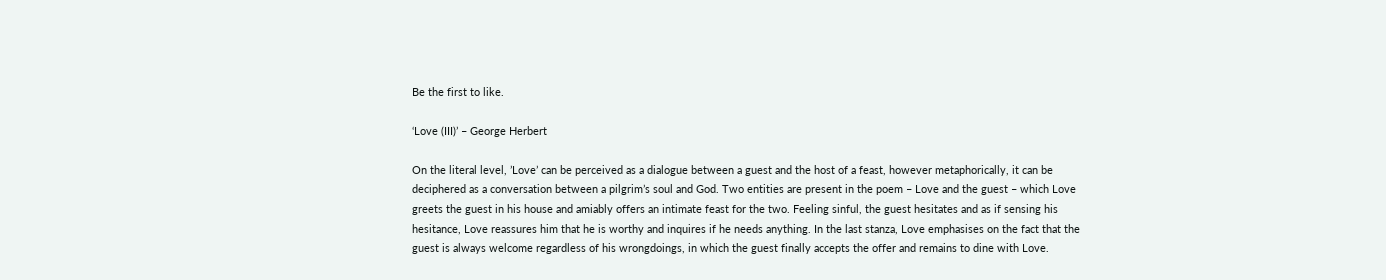Be the first to like.

‘Love (III)’ – George Herbert

On the literal level, ’Love’ can be perceived as a dialogue between a guest and the host of a feast, however metaphorically, it can be deciphered as a conversation between a pilgrim’s soul and God. Two entities are present in the poem – Love and the guest – which Love greets the guest in his house and amiably offers an intimate feast for the two. Feeling sinful, the guest hesitates and as if sensing his hesitance, Love reassures him that he is worthy and inquires if he needs anything. In the last stanza, Love emphasises on the fact that the guest is always welcome regardless of his wrongdoings, in which the guest finally accepts the offer and remains to dine with Love.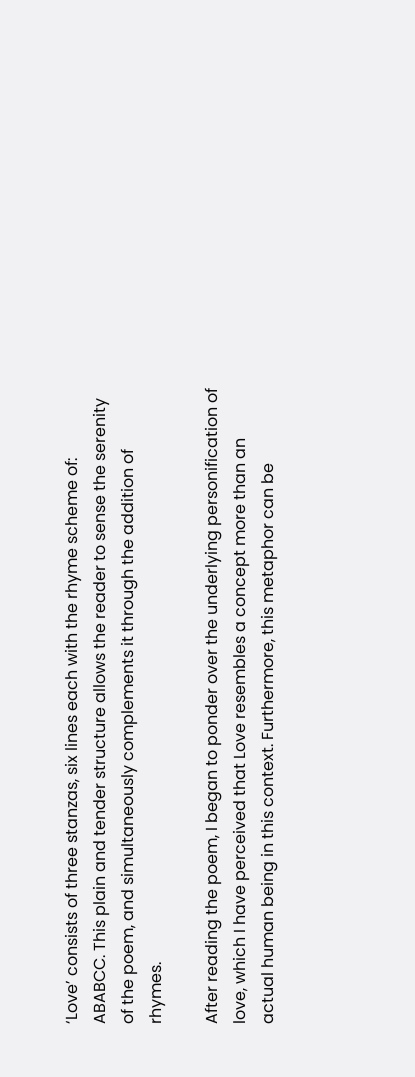‘Love’ consists of three stanzas, six lines each with the rhyme scheme of: ABABCC. This plain and tender structure allows the reader to sense the serenity of the poem, and simultaneously complements it through the addition of rhymes.

After reading the poem, I began to ponder over the underlying personification of love, which I have perceived that Love resembles a concept more than an actual human being in this context. Furthermore, this metaphor can be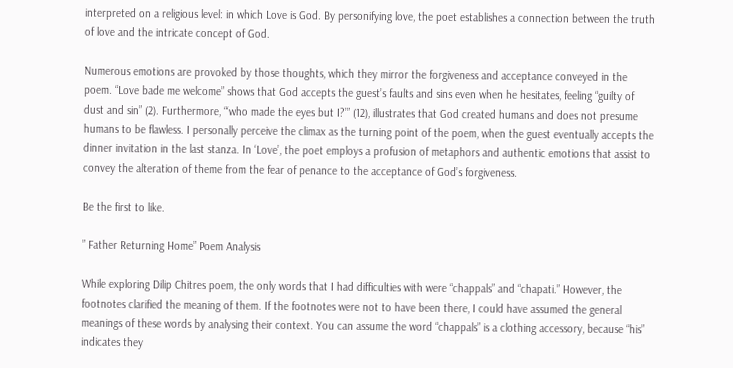interpreted on a religious level: in which Love is God. By personifying love, the poet establishes a connection between the truth of love and the intricate concept of God.

Numerous emotions are provoked by those thoughts, which they mirror the forgiveness and acceptance conveyed in the poem. “Love bade me welcome” shows that God accepts the guest’s faults and sins even when he hesitates, feeling “guilty of dust and sin” (2). Furthermore, “‘who made the eyes but I?’” (12), illustrates that God created humans and does not presume humans to be flawless. I personally perceive the climax as the turning point of the poem, when the guest eventually accepts the dinner invitation in the last stanza. In ‘Love’, the poet employs a profusion of metaphors and authentic emotions that assist to convey the alteration of theme from the fear of penance to the acceptance of God’s forgiveness.

Be the first to like.

” Father Returning Home” Poem Analysis

While exploring Dilip Chitres poem, the only words that I had difficulties with were “chappals” and “chapati.” However, the footnotes clarified the meaning of them. If the footnotes were not to have been there, I could have assumed the general meanings of these words by analysing their context. You can assume the word “chappals” is a clothing accessory, because “his” indicates they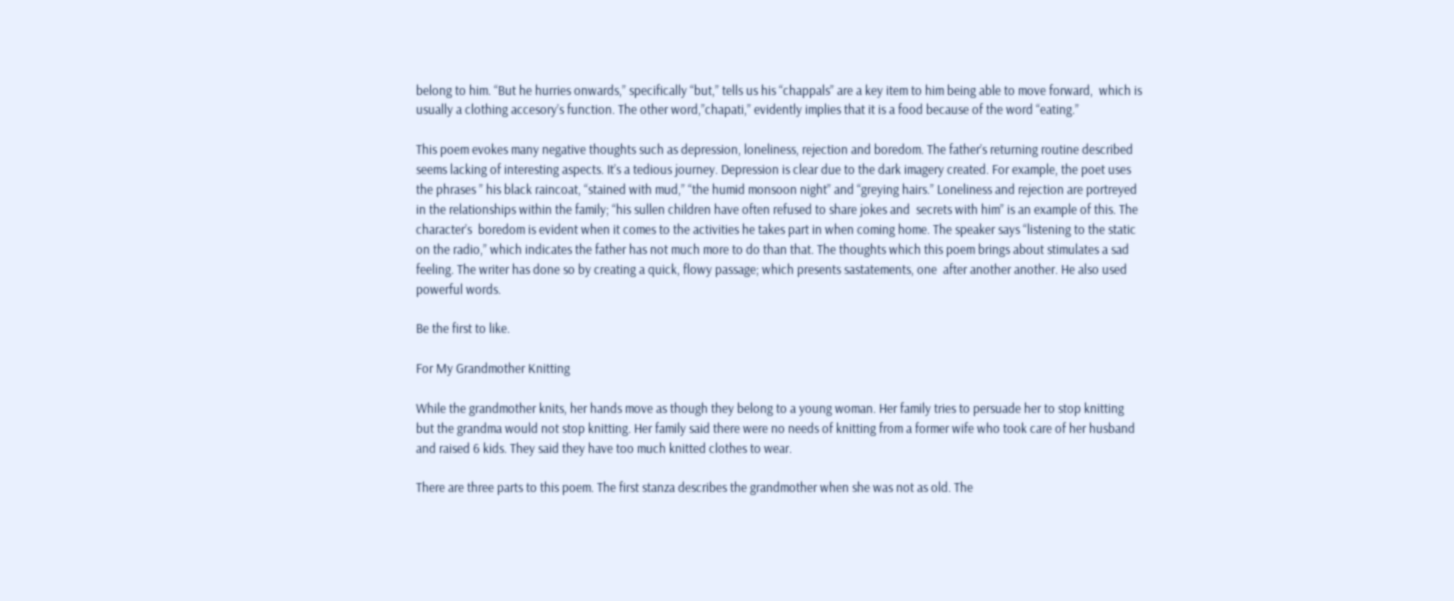belong to him. “But he hurries onwards,” specifically “but,” tells us his “chappals” are a key item to him being able to move forward,  which is usually a clothing accesory’s function. The other word,”chapati,” evidently implies that it is a food because of the word “eating.”

This poem evokes many negative thoughts such as depression, loneliness, rejection and boredom. The father’s returning routine described seems lacking of interesting aspects. It’s a tedious journey. Depression is clear due to the dark imagery created. For example, the poet uses the phrases ” his black raincoat, “stained with mud,” “the humid monsoon night” and “greying hairs.” Loneliness and rejection are portreyed in the relationships within the family; “his sullen children have often refused to share jokes and  secrets with him” is an example of this. The character’s  boredom is evident when it comes to the activities he takes part in when coming home. The speaker says “listening to the static on the radio,” which indicates the father has not much more to do than that. The thoughts which this poem brings about stimulates a sad feeling. The writer has done so by creating a quick, flowy passage; which presents sastatements, one  after another another. He also used powerful words.

Be the first to like.

For My Grandmother Knitting

While the grandmother knits, her hands move as though they belong to a young woman. Her family tries to persuade her to stop knitting but the grandma would not stop knitting. Her family said there were no needs of knitting from a former wife who took care of her husband and raised 6 kids. They said they have too much knitted clothes to wear.

There are three parts to this poem. The first stanza describes the grandmother when she was not as old. The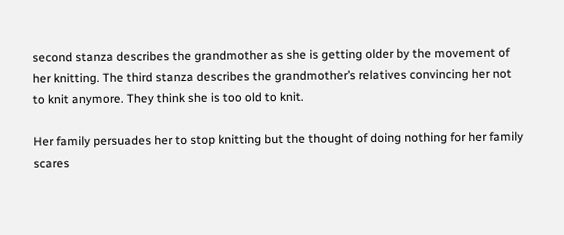second stanza describes the grandmother as she is getting older by the movement of her knitting. The third stanza describes the grandmother’s relatives convincing her not to knit anymore. They think she is too old to knit.

Her family persuades her to stop knitting but the thought of doing nothing for her family scares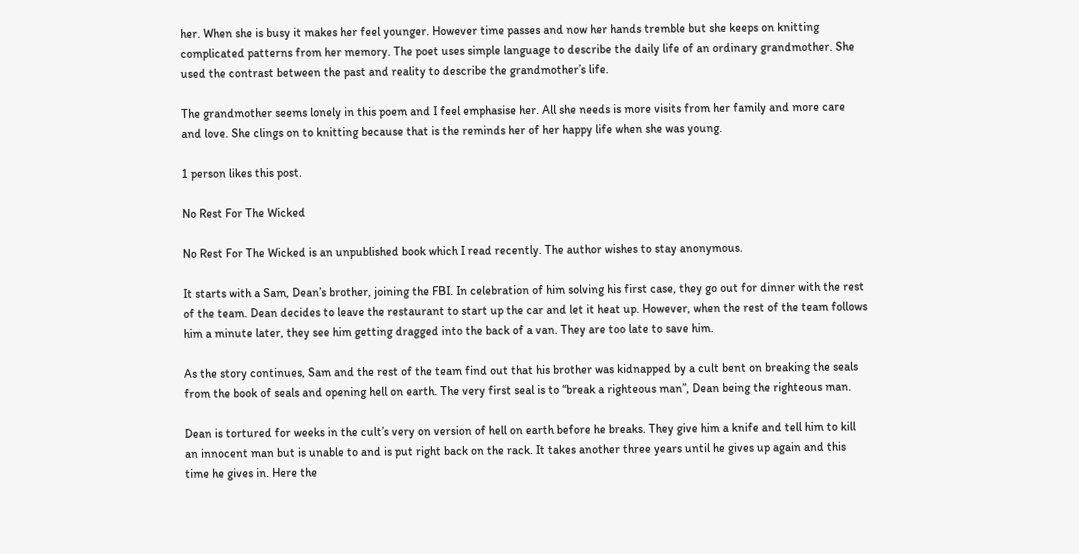her. When she is busy it makes her feel younger. However time passes and now her hands tremble but she keeps on knitting complicated patterns from her memory. The poet uses simple language to describe the daily life of an ordinary grandmother. She used the contrast between the past and reality to describe the grandmother’s life.

The grandmother seems lonely in this poem and I feel emphasise her. All she needs is more visits from her family and more care and love. She clings on to knitting because that is the reminds her of her happy life when she was young.

1 person likes this post.

No Rest For The Wicked

No Rest For The Wicked is an unpublished book which I read recently. The author wishes to stay anonymous.

It starts with a Sam, Dean’s brother, joining the FBI. In celebration of him solving his first case, they go out for dinner with the rest of the team. Dean decides to leave the restaurant to start up the car and let it heat up. However, when the rest of the team follows him a minute later, they see him getting dragged into the back of a van. They are too late to save him.

As the story continues, Sam and the rest of the team find out that his brother was kidnapped by a cult bent on breaking the seals from the book of seals and opening hell on earth. The very first seal is to “break a righteous man”, Dean being the righteous man.

Dean is tortured for weeks in the cult’s very on version of hell on earth before he breaks. They give him a knife and tell him to kill an innocent man but is unable to and is put right back on the rack. It takes another three years until he gives up again and this time he gives in. Here the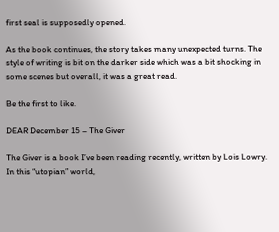first seal is supposedly opened.

As the book continues, the story takes many unexpected turns. The style of writing is bit on the darker side which was a bit shocking in some scenes but overall, it was a great read.

Be the first to like.

DEAR December 15 – The Giver

The Giver is a book I’ve been reading recently, written by Lois Lowry. In this “utopian” world,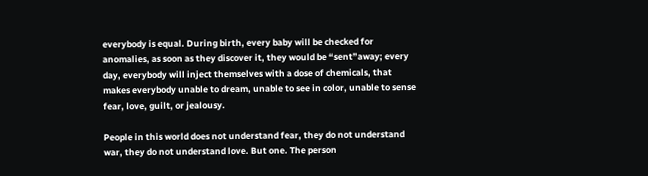everybody is equal. During birth, every baby will be checked for anomalies, as soon as they discover it, they would be “sent”away; every day, everybody will inject themselves with a dose of chemicals, that makes everybody unable to dream, unable to see in color, unable to sense fear, love, guilt, or jealousy.

People in this world does not understand fear, they do not understand war, they do not understand love. But one. The person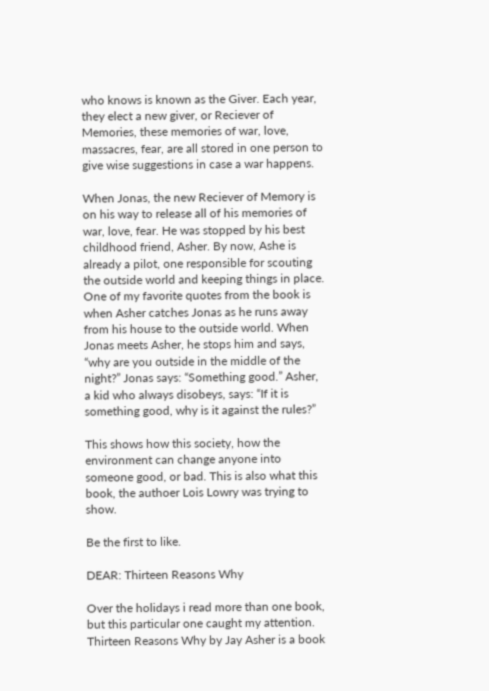who knows is known as the Giver. Each year, they elect a new giver, or Reciever of Memories, these memories of war, love, massacres, fear, are all stored in one person to give wise suggestions in case a war happens.

When Jonas, the new Reciever of Memory is on his way to release all of his memories of war, love, fear. He was stopped by his best childhood friend, Asher. By now, Ashe is already a pilot, one responsible for scouting the outside world and keeping things in place. One of my favorite quotes from the book is when Asher catches Jonas as he runs away from his house to the outside world. When Jonas meets Asher, he stops him and says, “why are you outside in the middle of the night?” Jonas says: “Something good.” Asher, a kid who always disobeys, says: “If it is something good, why is it against the rules?”

This shows how this society, how the environment can change anyone into someone good, or bad. This is also what this book, the authoer Lois Lowry was trying to show.

Be the first to like.

DEAR: Thirteen Reasons Why

Over the holidays i read more than one book, but this particular one caught my attention. Thirteen Reasons Why by Jay Asher is a book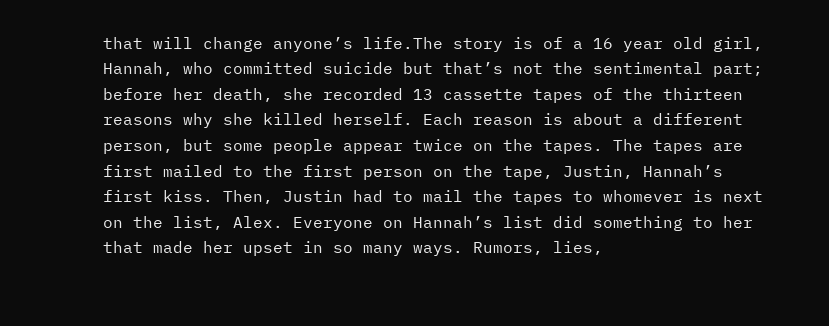that will change anyone’s life.The story is of a 16 year old girl, Hannah, who committed suicide but that’s not the sentimental part; before her death, she recorded 13 cassette tapes of the thirteen reasons why she killed herself. Each reason is about a different person, but some people appear twice on the tapes. The tapes are first mailed to the first person on the tape, Justin, Hannah’s first kiss. Then, Justin had to mail the tapes to whomever is next on the list, Alex. Everyone on Hannah’s list did something to her that made her upset in so many ways. Rumors, lies,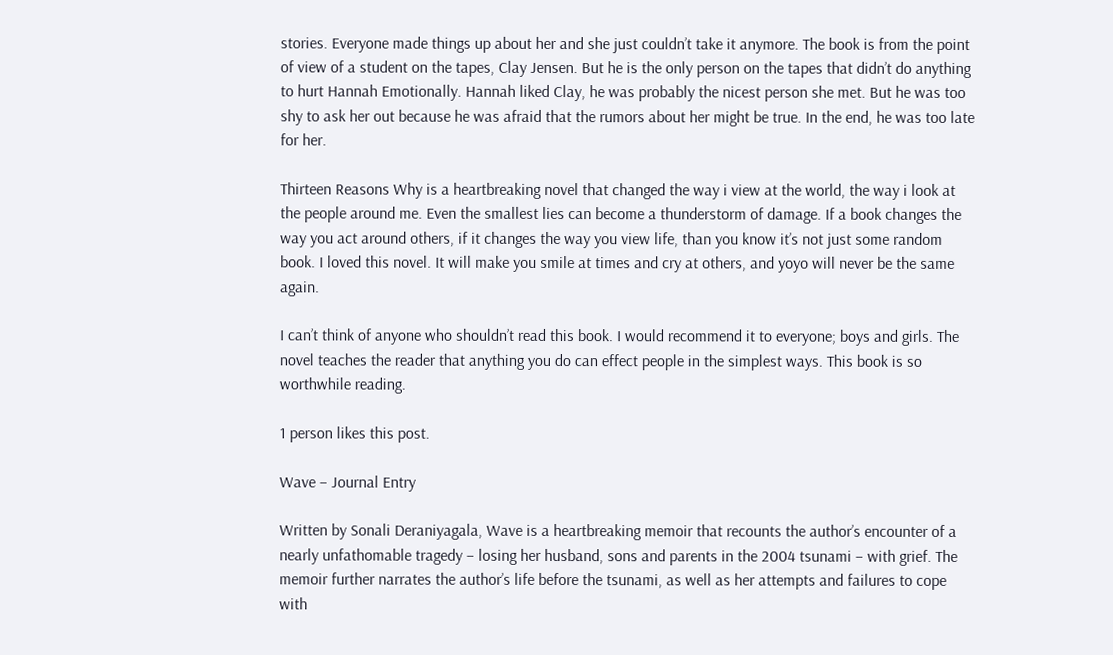stories. Everyone made things up about her and she just couldn’t take it anymore. The book is from the point of view of a student on the tapes, Clay Jensen. But he is the only person on the tapes that didn’t do anything to hurt Hannah Emotionally. Hannah liked Clay, he was probably the nicest person she met. But he was too shy to ask her out because he was afraid that the rumors about her might be true. In the end, he was too late for her.

Thirteen Reasons Why is a heartbreaking novel that changed the way i view at the world, the way i look at the people around me. Even the smallest lies can become a thunderstorm of damage. If a book changes the way you act around others, if it changes the way you view life, than you know it’s not just some random book. I loved this novel. It will make you smile at times and cry at others, and yoyo will never be the same again.

I can’t think of anyone who shouldn’t read this book. I would recommend it to everyone; boys and girls. The novel teaches the reader that anything you do can effect people in the simplest ways. This book is so worthwhile reading.

1 person likes this post.

Wave – Journal Entry

Written by Sonali Deraniyagala, Wave is a heartbreaking memoir that recounts the author’s encounter of a nearly unfathomable tragedy – losing her husband, sons and parents in the 2004 tsunami – with grief. The memoir further narrates the author’s life before the tsunami, as well as her attempts and failures to cope with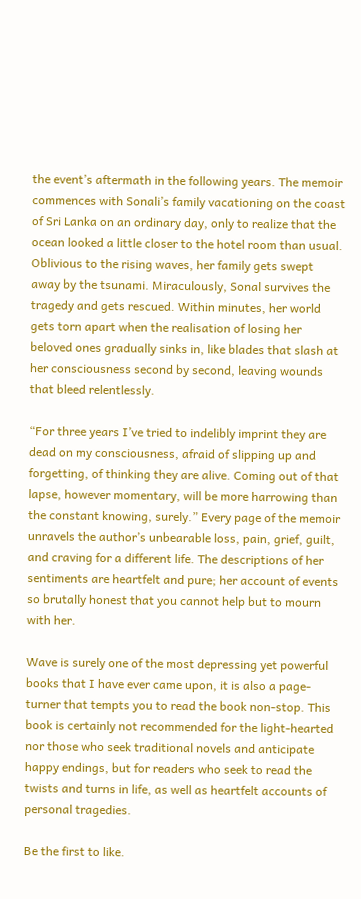the event’s aftermath in the following years. The memoir commences with Sonali’s family vacationing on the coast of Sri Lanka on an ordinary day, only to realize that the ocean looked a little closer to the hotel room than usual. Oblivious to the rising waves, her family gets swept away by the tsunami. Miraculously, Sonal survives the tragedy and gets rescued. Within minutes, her world gets torn apart when the realisation of losing her beloved ones gradually sinks in, like blades that slash at her consciousness second by second, leaving wounds that bleed relentlessly.

“For three years I’ve tried to indelibly imprint they are dead on my consciousness, afraid of slipping up and forgetting, of thinking they are alive. Coming out of that lapse, however momentary, will be more harrowing than the constant knowing, surely.” Every page of the memoir unravels the author’s unbearable loss, pain, grief, guilt, and craving for a different life. The descriptions of her sentiments are heartfelt and pure; her account of events so brutally honest that you cannot help but to mourn with her.

Wave is surely one of the most depressing yet powerful books that I have ever came upon, it is also a page-turner that tempts you to read the book non-stop. This book is certainly not recommended for the light-hearted nor those who seek traditional novels and anticipate happy endings, but for readers who seek to read the twists and turns in life, as well as heartfelt accounts of personal tragedies.

Be the first to like.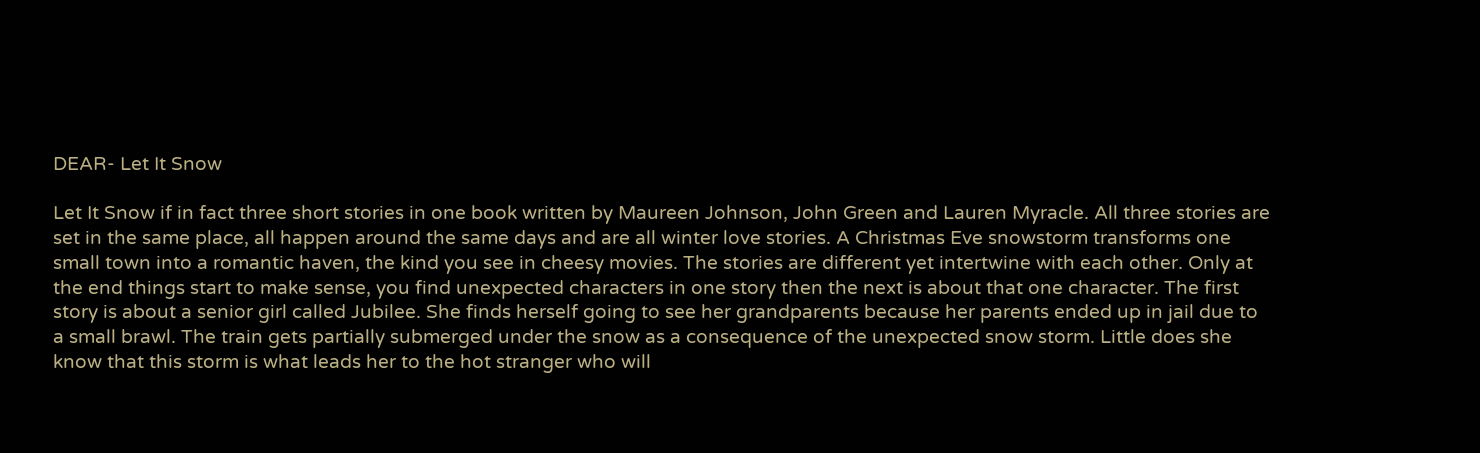DEAR- Let It Snow

Let It Snow if in fact three short stories in one book written by Maureen Johnson, John Green and Lauren Myracle. All three stories are set in the same place, all happen around the same days and are all winter love stories. A Christmas Eve snowstorm transforms one small town into a romantic haven, the kind you see in cheesy movies. The stories are different yet intertwine with each other. Only at the end things start to make sense, you find unexpected characters in one story then the next is about that one character. The first story is about a senior girl called Jubilee. She finds herself going to see her grandparents because her parents ended up in jail due to a small brawl. The train gets partially submerged under the snow as a consequence of the unexpected snow storm. Little does she know that this storm is what leads her to the hot stranger who will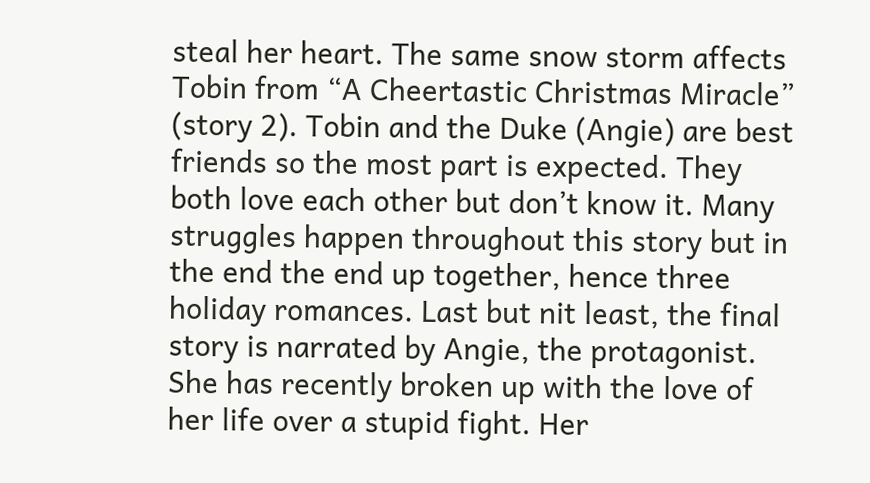steal her heart. The same snow storm affects Tobin from “A Cheertastic Christmas Miracle” (story 2). Tobin and the Duke (Angie) are best friends so the most part is expected. They both love each other but don’t know it. Many struggles happen throughout this story but in the end the end up together, hence three holiday romances. Last but nit least, the final story is narrated by Angie, the protagonist. She has recently broken up with the love of her life over a stupid fight. Her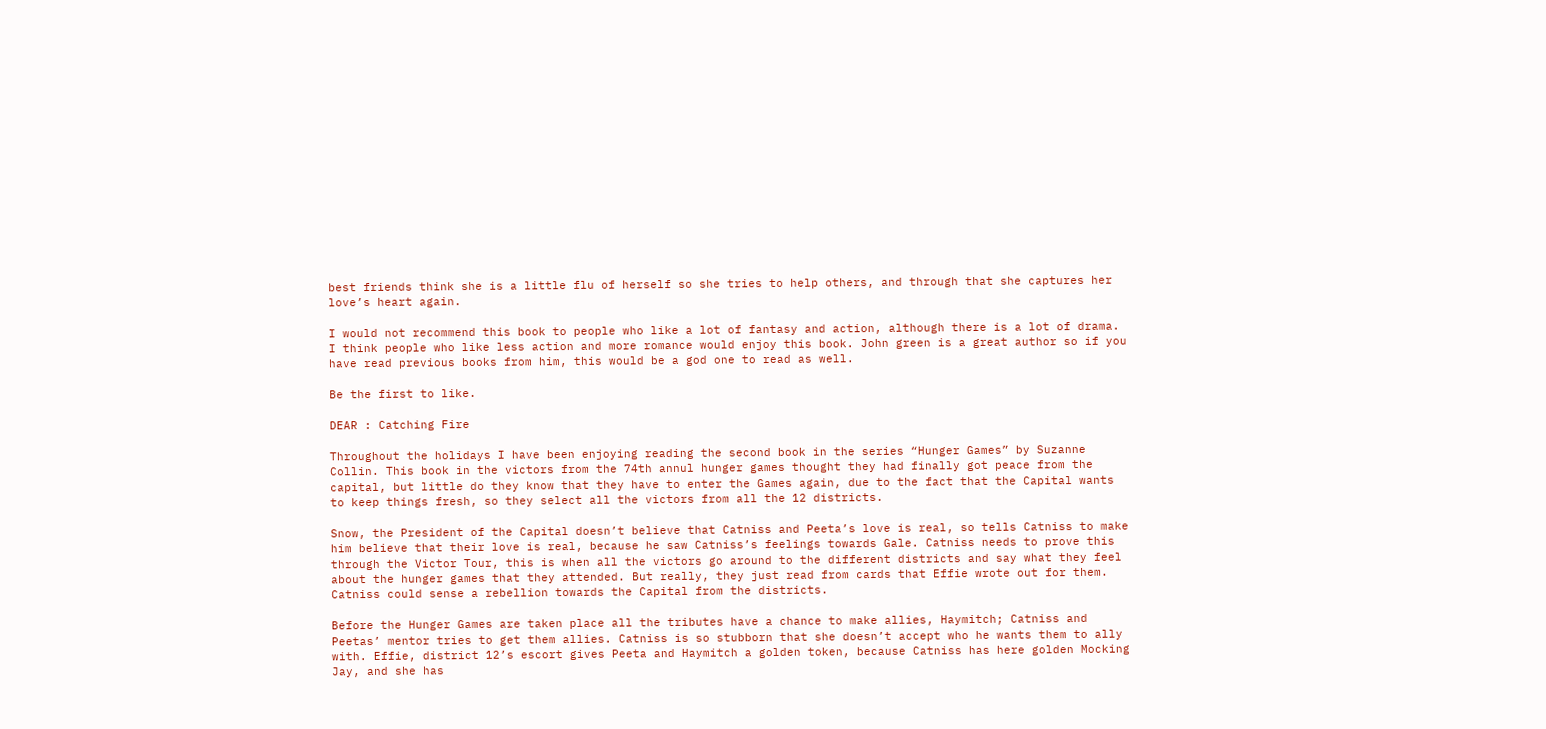best friends think she is a little flu of herself so she tries to help others, and through that she captures her love’s heart again.

I would not recommend this book to people who like a lot of fantasy and action, although there is a lot of drama. I think people who like less action and more romance would enjoy this book. John green is a great author so if you have read previous books from him, this would be a god one to read as well.

Be the first to like.

DEAR : Catching Fire

Throughout the holidays I have been enjoying reading the second book in the series “Hunger Games” by Suzanne Collin. This book in the victors from the 74th annul hunger games thought they had finally got peace from the capital, but little do they know that they have to enter the Games again, due to the fact that the Capital wants to keep things fresh, so they select all the victors from all the 12 districts.

Snow, the President of the Capital doesn’t believe that Catniss and Peeta’s love is real, so tells Catniss to make him believe that their love is real, because he saw Catniss’s feelings towards Gale. Catniss needs to prove this through the Victor Tour, this is when all the victors go around to the different districts and say what they feel about the hunger games that they attended. But really, they just read from cards that Effie wrote out for them. Catniss could sense a rebellion towards the Capital from the districts.

Before the Hunger Games are taken place all the tributes have a chance to make allies, Haymitch; Catniss and Peetas’ mentor tries to get them allies. Catniss is so stubborn that she doesn’t accept who he wants them to ally with. Effie, district 12’s escort gives Peeta and Haymitch a golden token, because Catniss has here golden Mocking Jay, and she has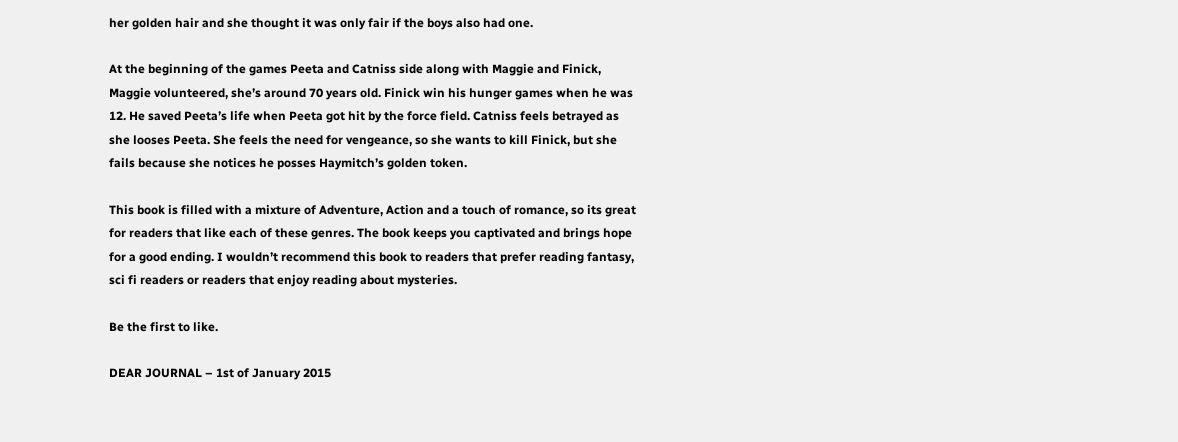her golden hair and she thought it was only fair if the boys also had one.

At the beginning of the games Peeta and Catniss side along with Maggie and Finick, Maggie volunteered, she’s around 70 years old. Finick win his hunger games when he was 12. He saved Peeta’s life when Peeta got hit by the force field. Catniss feels betrayed as she looses Peeta. She feels the need for vengeance, so she wants to kill Finick, but she fails because she notices he posses Haymitch’s golden token.

This book is filled with a mixture of Adventure, Action and a touch of romance, so its great for readers that like each of these genres. The book keeps you captivated and brings hope for a good ending. I wouldn’t recommend this book to readers that prefer reading fantasy, sci fi readers or readers that enjoy reading about mysteries.

Be the first to like.

DEAR JOURNAL – 1st of January 2015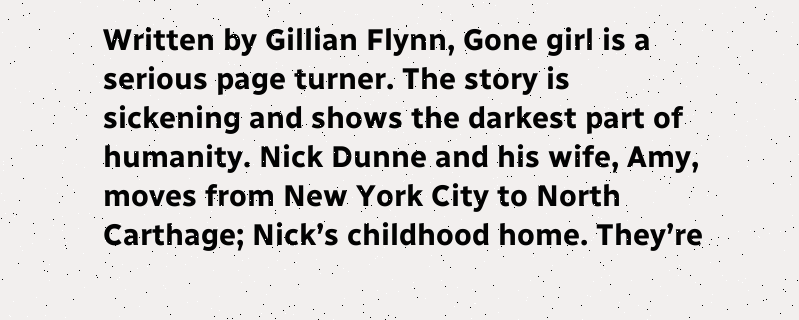Written by Gillian Flynn, Gone girl is a serious page turner. The story is sickening and shows the darkest part of humanity. Nick Dunne and his wife, Amy, moves from New York City to North Carthage; Nick’s childhood home. They’re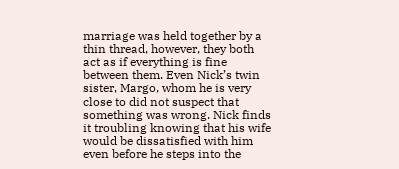marriage was held together by a thin thread, however, they both act as if everything is fine between them. Even Nick’s twin sister, Margo, whom he is very close to did not suspect that something was wrong. Nick finds it troubling knowing that his wife would be dissatisfied with him even before he steps into the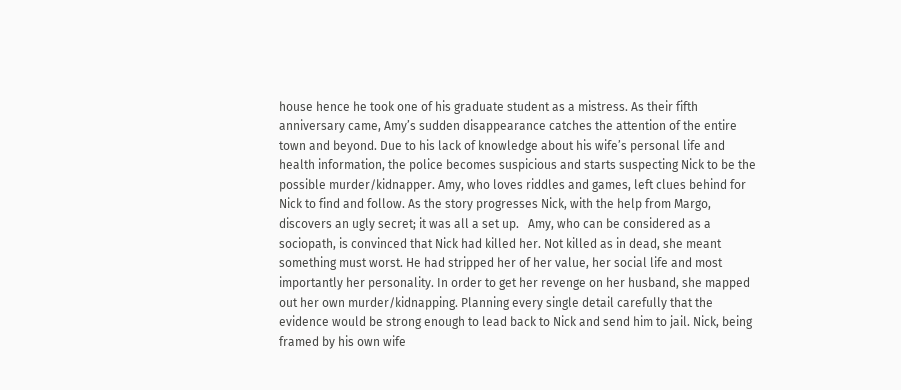house hence he took one of his graduate student as a mistress. As their fifth anniversary came, Amy’s sudden disappearance catches the attention of the entire town and beyond. Due to his lack of knowledge about his wife’s personal life and health information, the police becomes suspicious and starts suspecting Nick to be the possible murder/kidnapper. Amy, who loves riddles and games, left clues behind for Nick to find and follow. As the story progresses Nick, with the help from Margo, discovers an ugly secret; it was all a set up.   Amy, who can be considered as a sociopath, is convinced that Nick had killed her. Not killed as in dead, she meant something must worst. He had stripped her of her value, her social life and most importantly her personality. In order to get her revenge on her husband, she mapped out her own murder/kidnapping. Planning every single detail carefully that the evidence would be strong enough to lead back to Nick and send him to jail. Nick, being framed by his own wife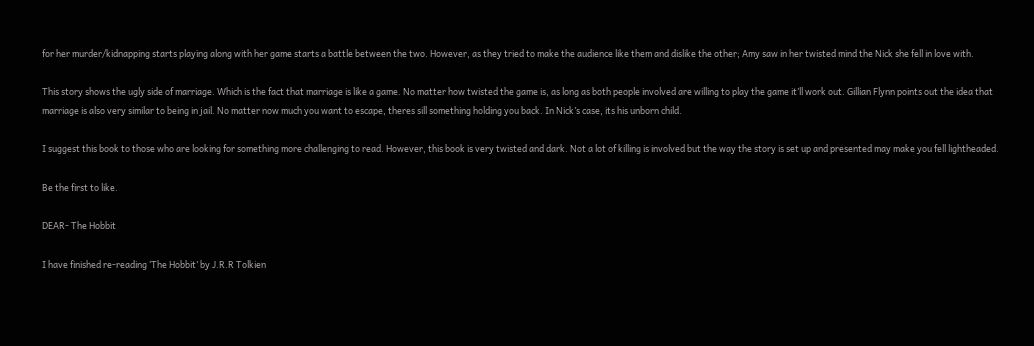for her murder/kidnapping starts playing along with her game starts a battle between the two. However, as they tried to make the audience like them and dislike the other; Amy saw in her twisted mind the Nick she fell in love with.

This story shows the ugly side of marriage. Which is the fact that marriage is like a game. No matter how twisted the game is, as long as both people involved are willing to play the game it’ll work out. Gillian Flynn points out the idea that marriage is also very similar to being in jail. No matter now much you want to escape, theres sill something holding you back. In Nick’s case, its his unborn child.

I suggest this book to those who are looking for something more challenging to read. However, this book is very twisted and dark. Not a lot of killing is involved but the way the story is set up and presented may make you fell lightheaded.

Be the first to like.

DEAR- The Hobbit

I have finished re-reading ‘The Hobbit’ by J.R.R Tolkien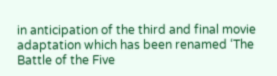in anticipation of the third and final movie adaptation which has been renamed ‘The Battle of the Five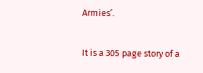Armies’.

It is a 305 page story of a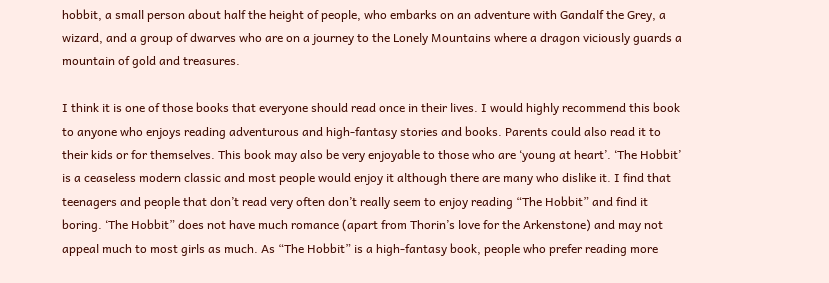hobbit, a small person about half the height of people, who embarks on an adventure with Gandalf the Grey, a wizard, and a group of dwarves who are on a journey to the Lonely Mountains where a dragon viciously guards a mountain of gold and treasures.

I think it is one of those books that everyone should read once in their lives. I would highly recommend this book to anyone who enjoys reading adventurous and high-fantasy stories and books. Parents could also read it to their kids or for themselves. This book may also be very enjoyable to those who are ‘young at heart’. ‘The Hobbit’ is a ceaseless modern classic and most people would enjoy it although there are many who dislike it. I find that teenagers and people that don’t read very often don’t really seem to enjoy reading “The Hobbit” and find it boring. ‘The Hobbit” does not have much romance (apart from Thorin’s love for the Arkenstone) and may not appeal much to most girls as much. As “The Hobbit” is a high-fantasy book, people who prefer reading more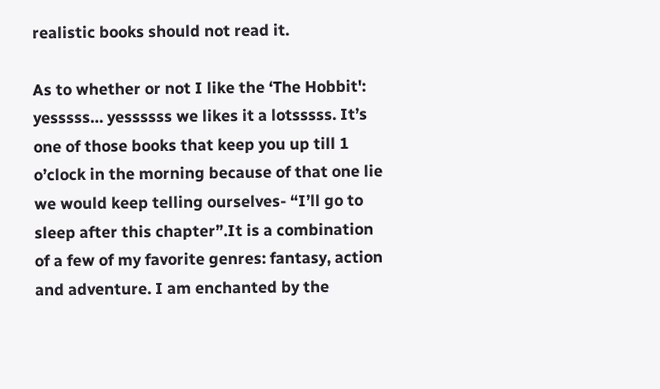realistic books should not read it.

As to whether or not I like the ‘The Hobbit': yesssss… yessssss we likes it a lotsssss. It’s one of those books that keep you up till 1 o’clock in the morning because of that one lie we would keep telling ourselves- “I’ll go to sleep after this chapter”.It is a combination of a few of my favorite genres: fantasy, action and adventure. I am enchanted by the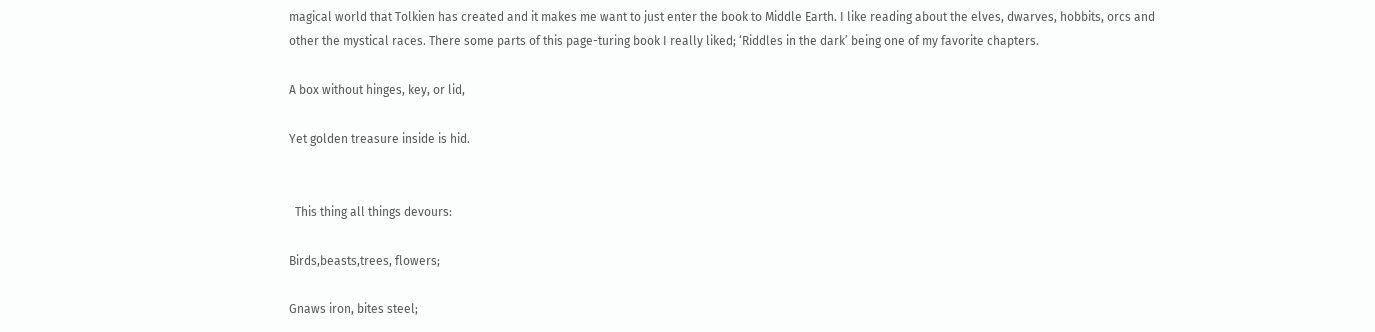magical world that Tolkien has created and it makes me want to just enter the book to Middle Earth. I like reading about the elves, dwarves, hobbits, orcs and other the mystical races. There some parts of this page-turing book I really liked; ‘Riddles in the dark’ being one of my favorite chapters.

A box without hinges, key, or lid,

Yet golden treasure inside is hid.


  This thing all things devours:

Birds,beasts,trees, flowers;

Gnaws iron, bites steel;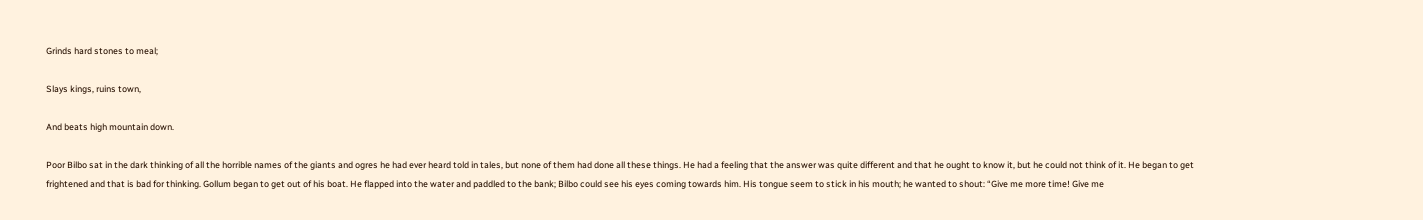Grinds hard stones to meal;

Slays kings, ruins town,

And beats high mountain down.

Poor Bilbo sat in the dark thinking of all the horrible names of the giants and ogres he had ever heard told in tales, but none of them had done all these things. He had a feeling that the answer was quite different and that he ought to know it, but he could not think of it. He began to get frightened and that is bad for thinking. Gollum began to get out of his boat. He flapped into the water and paddled to the bank; Bilbo could see his eyes coming towards him. His tongue seem to stick in his mouth; he wanted to shout: “Give me more time! Give me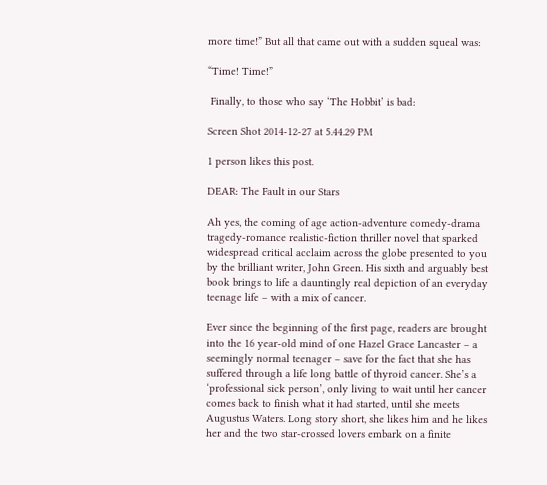more time!” But all that came out with a sudden squeal was:

“Time! Time!”

 Finally, to those who say ‘The Hobbit’ is bad:

Screen Shot 2014-12-27 at 5.44.29 PM

1 person likes this post.

DEAR: The Fault in our Stars

Ah yes, the coming of age action-adventure comedy-drama tragedy-romance realistic-fiction thriller novel that sparked widespread critical acclaim across the globe presented to you by the brilliant writer, John Green. His sixth and arguably best book brings to life a dauntingly real depiction of an everyday teenage life – with a mix of cancer.

Ever since the beginning of the first page, readers are brought into the 16 year-old mind of one Hazel Grace Lancaster – a seemingly normal teenager – save for the fact that she has suffered through a life long battle of thyroid cancer. She’s a ‘professional sick person’, only living to wait until her cancer comes back to finish what it had started, until she meets Augustus Waters. Long story short, she likes him and he likes her and the two star-crossed lovers embark on a finite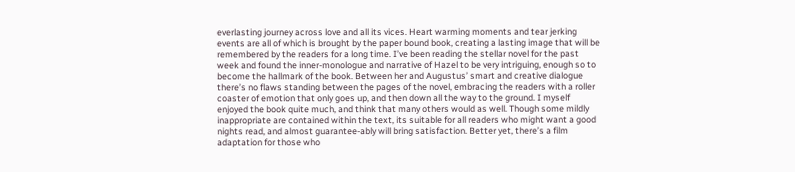everlasting journey across love and all its vices. Heart warming moments and tear jerking events are all of which is brought by the paper bound book, creating a lasting image that will be remembered by the readers for a long time. I’ve been reading the stellar novel for the past week and found the inner-monologue and narrative of Hazel to be very intriguing, enough so to become the hallmark of the book. Between her and Augustus’ smart and creative dialogue there’s no flaws standing between the pages of the novel, embracing the readers with a roller coaster of emotion that only goes up, and then down all the way to the ground. I myself enjoyed the book quite much, and think that many others would as well. Though some mildly inappropriate are contained within the text, its suitable for all readers who might want a good nights read, and almost guarantee-ably will bring satisfaction. Better yet, there’s a film adaptation for those who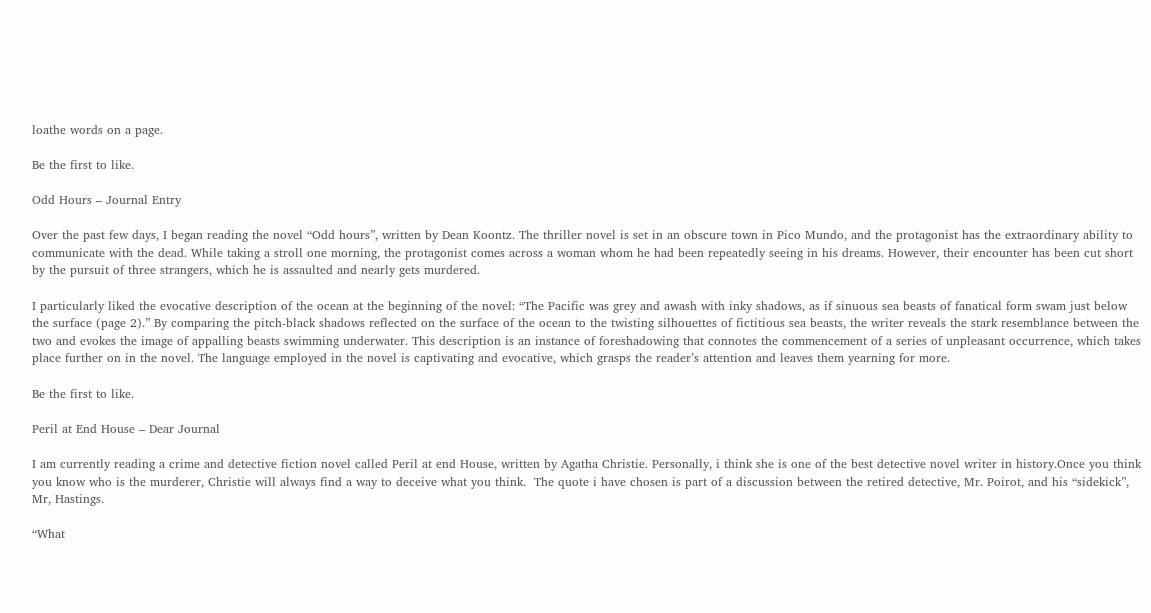loathe words on a page.

Be the first to like.

Odd Hours – Journal Entry

Over the past few days, I began reading the novel “Odd hours”, written by Dean Koontz. The thriller novel is set in an obscure town in Pico Mundo, and the protagonist has the extraordinary ability to communicate with the dead. While taking a stroll one morning, the protagonist comes across a woman whom he had been repeatedly seeing in his dreams. However, their encounter has been cut short by the pursuit of three strangers, which he is assaulted and nearly gets murdered.

I particularly liked the evocative description of the ocean at the beginning of the novel: “The Pacific was grey and awash with inky shadows, as if sinuous sea beasts of fanatical form swam just below the surface (page 2).” By comparing the pitch-black shadows reflected on the surface of the ocean to the twisting silhouettes of fictitious sea beasts, the writer reveals the stark resemblance between the two and evokes the image of appalling beasts swimming underwater. This description is an instance of foreshadowing that connotes the commencement of a series of unpleasant occurrence, which takes place further on in the novel. The language employed in the novel is captivating and evocative, which grasps the reader’s attention and leaves them yearning for more.

Be the first to like.

Peril at End House – Dear Journal

I am currently reading a crime and detective fiction novel called Peril at end House, written by Agatha Christie. Personally, i think she is one of the best detective novel writer in history.Once you think you know who is the murderer, Christie will always find a way to deceive what you think.  The quote i have chosen is part of a discussion between the retired detective, Mr. Poirot, and his “sidekick”, Mr, Hastings.

“What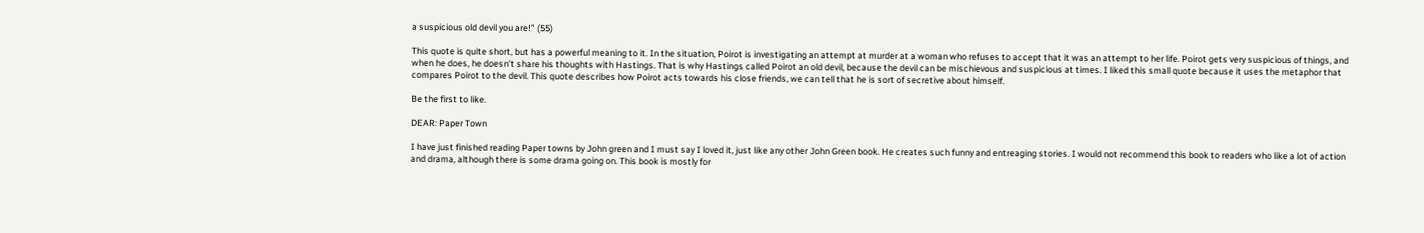a suspicious old devil you are!” (55)

This quote is quite short, but has a powerful meaning to it. In the situation, Poirot is investigating an attempt at murder at a woman who refuses to accept that it was an attempt to her life. Poirot gets very suspicious of things, and when he does, he doesn’t share his thoughts with Hastings. That is why Hastings called Poirot an old devil, because the devil can be mischievous and suspicious at times. I liked this small quote because it uses the metaphor that compares Poirot to the devil. This quote describes how Poirot acts towards his close friends, we can tell that he is sort of secretive about himself.

Be the first to like.

DEAR: Paper Town

I have just finished reading Paper towns by John green and I must say I loved it, just like any other John Green book. He creates such funny and entreaging stories. I would not recommend this book to readers who like a lot of action and drama, although there is some drama going on. This book is mostly for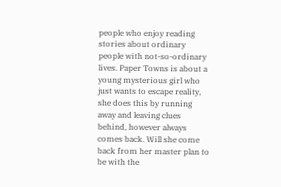people who enjoy reading stories about ordinary people with not-so-ordinary lives. Paper Towns is about a young mysterious girl who just wants to escape reality, she does this by running away and leaving clues behind, however always comes back. Will she come back from her master plan to be with the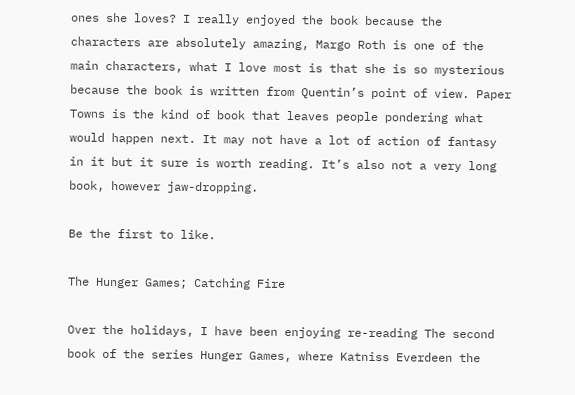ones she loves? I really enjoyed the book because the characters are absolutely amazing, Margo Roth is one of the main characters, what I love most is that she is so mysterious because the book is written from Quentin’s point of view. Paper Towns is the kind of book that leaves people pondering what would happen next. It may not have a lot of action of fantasy in it but it sure is worth reading. It’s also not a very long book, however jaw-dropping.

Be the first to like.

The Hunger Games; Catching Fire

Over the holidays, I have been enjoying re-reading The second book of the series Hunger Games, where Katniss Everdeen the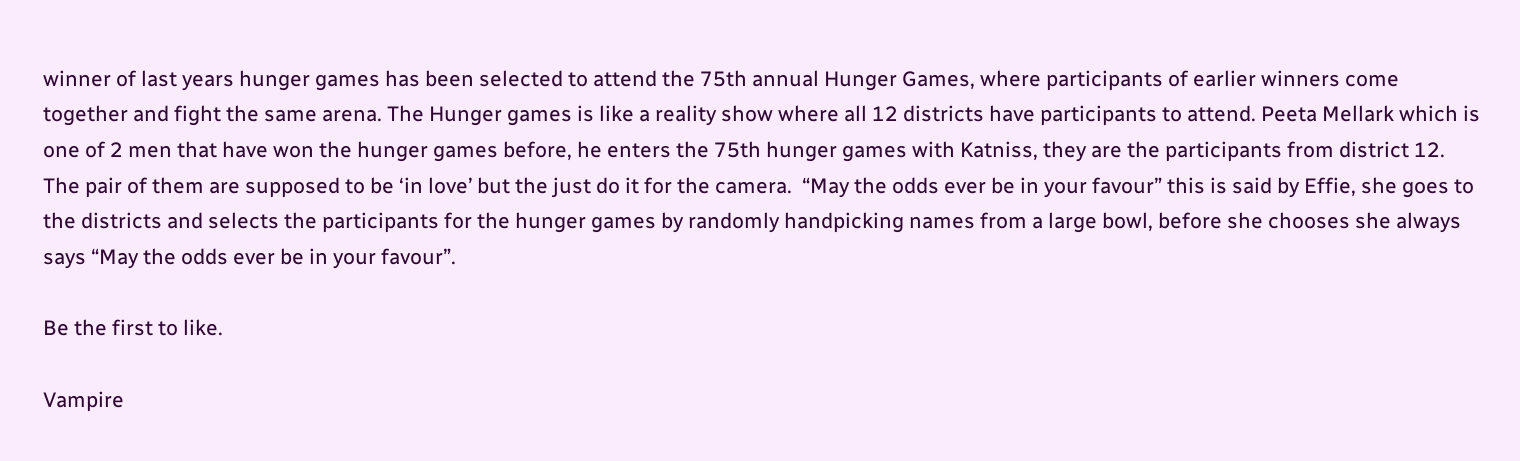winner of last years hunger games has been selected to attend the 75th annual Hunger Games, where participants of earlier winners come together and fight the same arena. The Hunger games is like a reality show where all 12 districts have participants to attend. Peeta Mellark which is one of 2 men that have won the hunger games before, he enters the 75th hunger games with Katniss, they are the participants from district 12. The pair of them are supposed to be ‘in love’ but the just do it for the camera.  “May the odds ever be in your favour” this is said by Effie, she goes to the districts and selects the participants for the hunger games by randomly handpicking names from a large bowl, before she chooses she always says “May the odds ever be in your favour”.

Be the first to like.

Vampire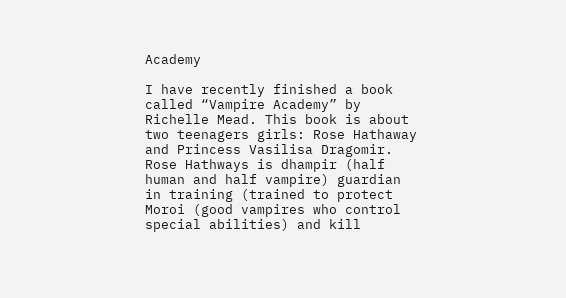Academy

I have recently finished a book called “Vampire Academy” by Richelle Mead. This book is about two teenagers girls: Rose Hathaway and Princess Vasilisa Dragomir. Rose Hathways is dhampir (half human and half vampire) guardian in training (trained to protect Moroi (good vampires who control special abilities) and kill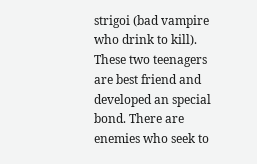strigoi (bad vampire who drink to kill). These two teenagers are best friend and developed an special bond. There are enemies who seek to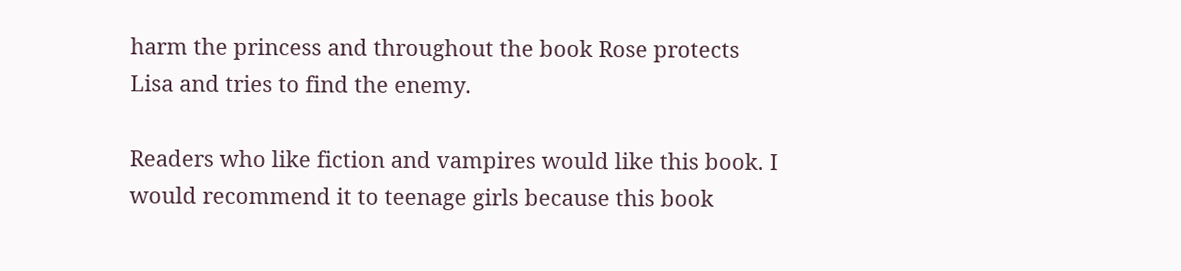harm the princess and throughout the book Rose protects Lisa and tries to find the enemy.

Readers who like fiction and vampires would like this book. I would recommend it to teenage girls because this book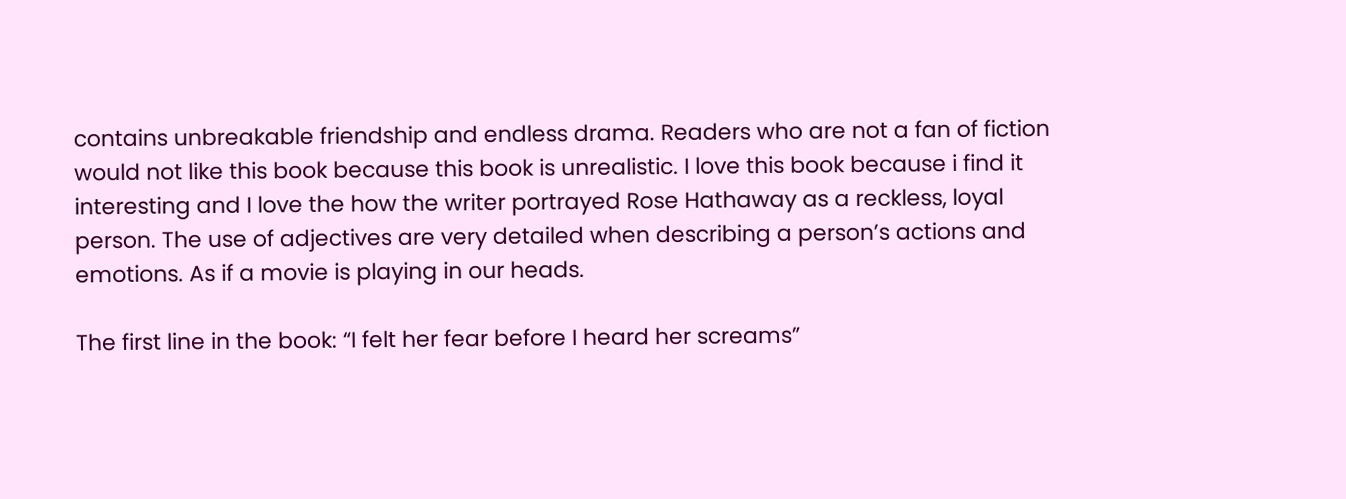contains unbreakable friendship and endless drama. Readers who are not a fan of fiction would not like this book because this book is unrealistic. I love this book because i find it interesting and I love the how the writer portrayed Rose Hathaway as a reckless, loyal person. The use of adjectives are very detailed when describing a person’s actions and emotions. As if a movie is playing in our heads.

The first line in the book: “I felt her fear before I heard her screams”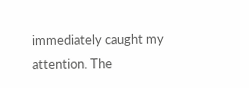immediately caught my attention. The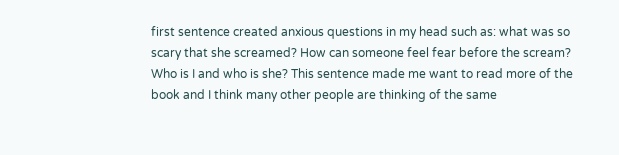first sentence created anxious questions in my head such as: what was so scary that she screamed? How can someone feel fear before the scream? Who is I and who is she? This sentence made me want to read more of the book and I think many other people are thinking of the same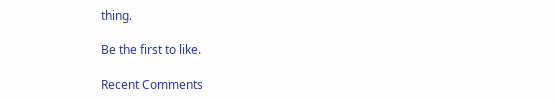thing.

Be the first to like.

Recent Comments